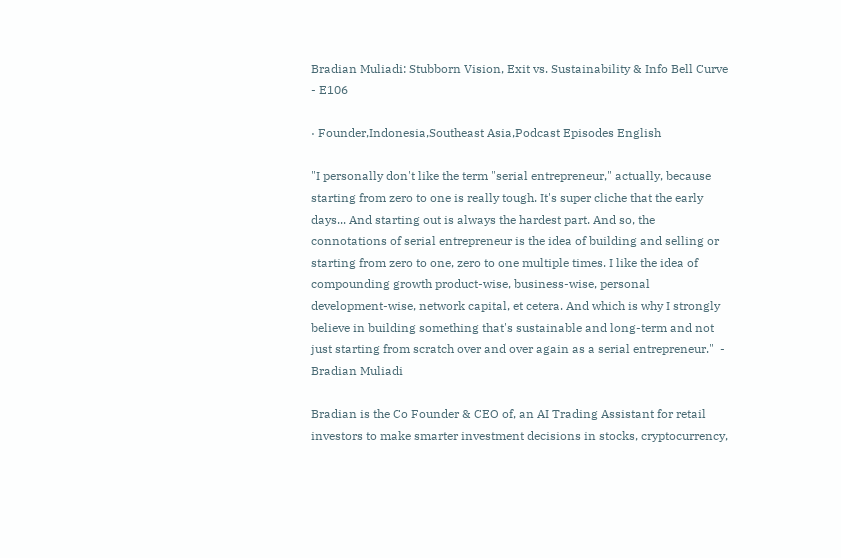Bradian Muliadi: Stubborn Vision, Exit vs. Sustainability & Info Bell Curve - E106

· Founder,Indonesia,Southeast Asia,Podcast Episodes English

"I personally don't like the term "serial entrepreneur," actually, because starting from zero to one is really tough. It's super cliche that the early days... And starting out is always the hardest part. And so, the connotations of serial entrepreneur is the idea of building and selling or starting from zero to one, zero to one multiple times. I like the idea of compounding growth product-wise, business-wise, personal development-wise, network capital, et cetera. And which is why I strongly believe in building something that's sustainable and long-term and not just starting from scratch over and over again as a serial entrepreneur."  - Bradian Muliadi

Bradian is the Co Founder & CEO of, an AI Trading Assistant for retail investors to make smarter investment decisions in stocks, cryptocurrency,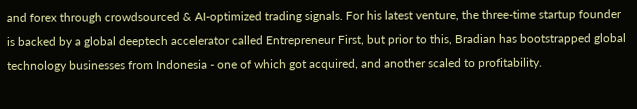and forex through crowdsourced & AI-optimized trading signals. For his latest venture, the three-time startup founder is backed by a global deeptech accelerator called Entrepreneur First, but prior to this, Bradian has bootstrapped global technology businesses from Indonesia - one of which got acquired, and another scaled to profitability.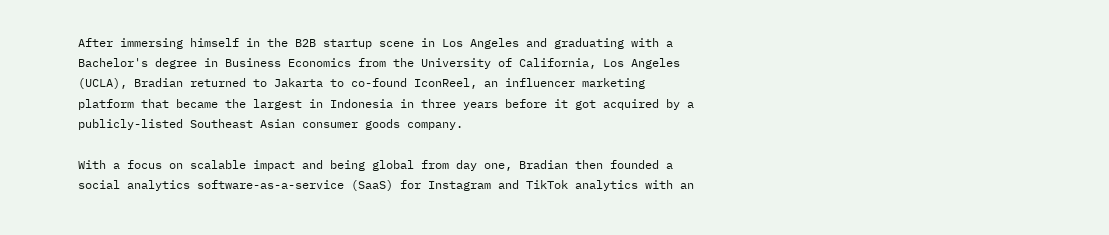After immersing himself in the B2B startup scene in Los Angeles and graduating with a Bachelor's degree in Business Economics from the University of California, Los Angeles (UCLA), Bradian returned to Jakarta to co-found IconReel, an influencer marketing platform that became the largest in Indonesia in three years before it got acquired by a publicly-listed Southeast Asian consumer goods company.

With a focus on scalable impact and being global from day one, Bradian then founded a social analytics software-as-a-service (SaaS) for Instagram and TikTok analytics with an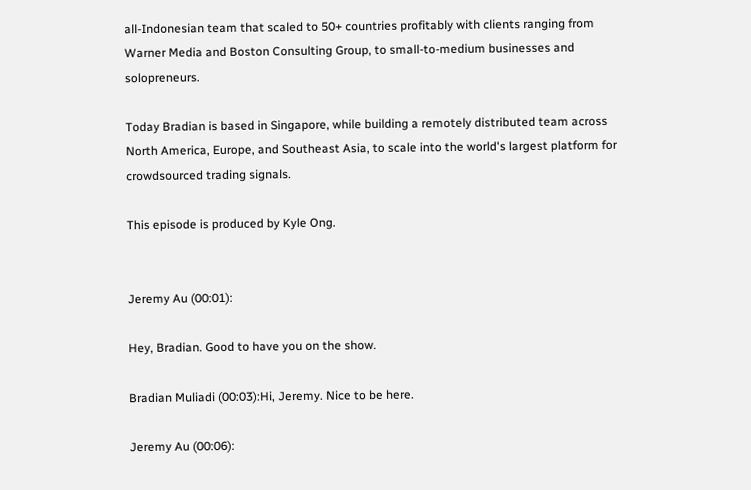all-Indonesian team that scaled to 50+ countries profitably with clients ranging from Warner Media and Boston Consulting Group, to small-to-medium businesses and solopreneurs.

Today Bradian is based in Singapore, while building a remotely distributed team across North America, Europe, and Southeast Asia, to scale into the world's largest platform for crowdsourced trading signals.

This episode is produced by Kyle Ong.


Jeremy Au (00:01):

Hey, Bradian. Good to have you on the show.

Bradian Muliadi (00:03):Hi, Jeremy. Nice to be here.

Jeremy Au (00:06):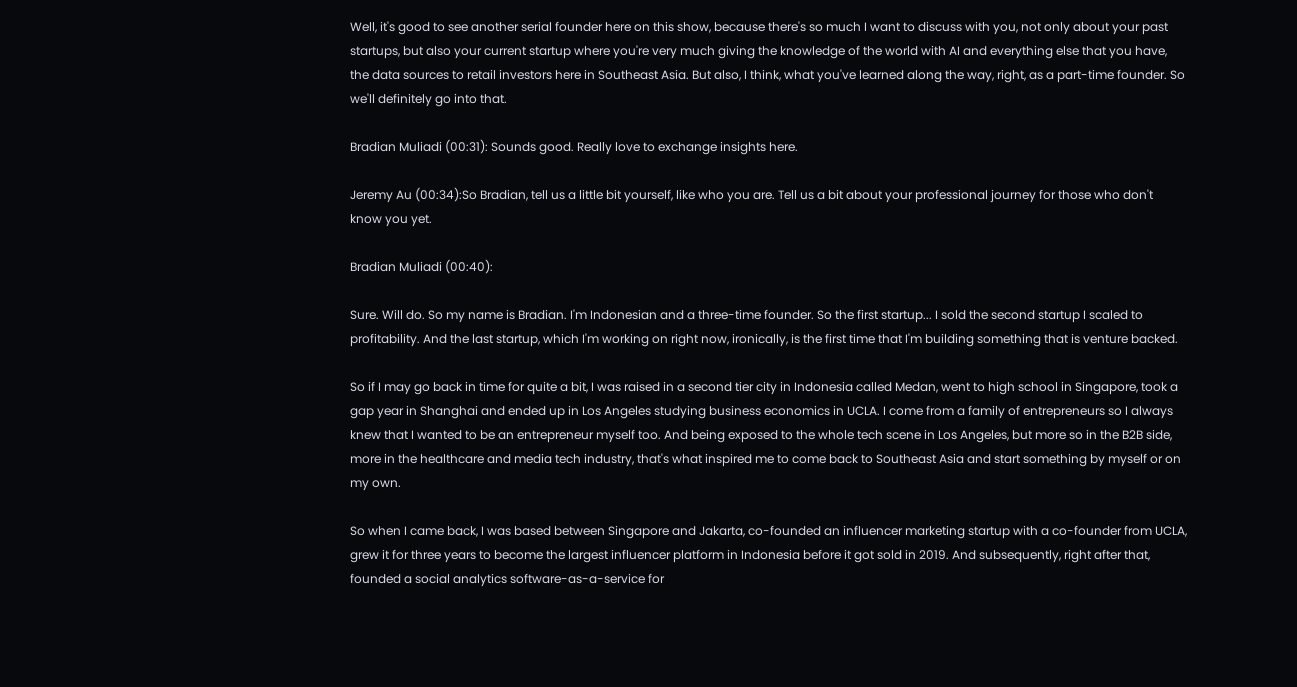Well, it's good to see another serial founder here on this show, because there's so much I want to discuss with you, not only about your past startups, but also your current startup where you're very much giving the knowledge of the world with AI and everything else that you have, the data sources to retail investors here in Southeast Asia. But also, I think, what you've learned along the way, right, as a part-time founder. So we'll definitely go into that.

Bradian Muliadi (00:31): Sounds good. Really love to exchange insights here.

Jeremy Au (00:34):So Bradian, tell us a little bit yourself, like who you are. Tell us a bit about your professional journey for those who don't know you yet.

Bradian Muliadi (00:40):

Sure. Will do. So my name is Bradian. I'm Indonesian and a three-time founder. So the first startup... I sold the second startup I scaled to profitability. And the last startup, which I'm working on right now, ironically, is the first time that I'm building something that is venture backed.

So if I may go back in time for quite a bit, I was raised in a second tier city in Indonesia called Medan, went to high school in Singapore, took a gap year in Shanghai and ended up in Los Angeles studying business economics in UCLA. I come from a family of entrepreneurs so I always knew that I wanted to be an entrepreneur myself too. And being exposed to the whole tech scene in Los Angeles, but more so in the B2B side, more in the healthcare and media tech industry, that's what inspired me to come back to Southeast Asia and start something by myself or on my own.

So when I came back, I was based between Singapore and Jakarta, co-founded an influencer marketing startup with a co-founder from UCLA, grew it for three years to become the largest influencer platform in Indonesia before it got sold in 2019. And subsequently, right after that, founded a social analytics software-as-a-service for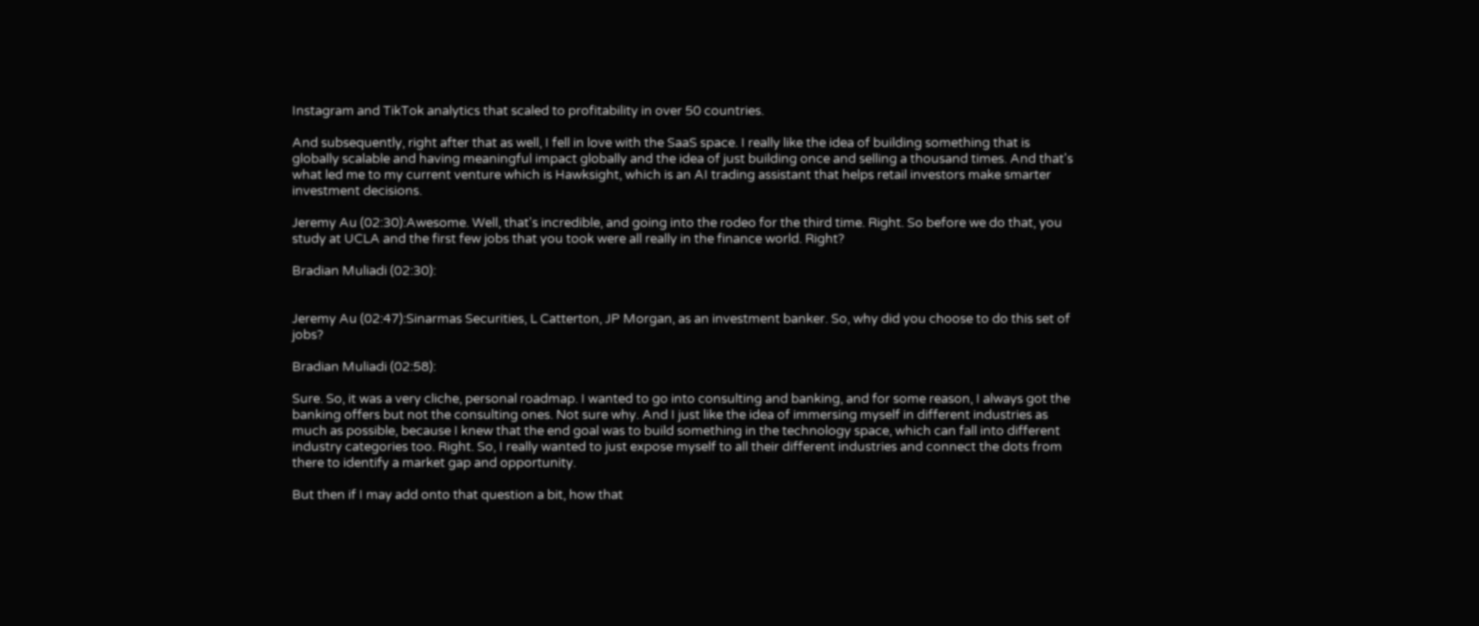Instagram and TikTok analytics that scaled to profitability in over 50 countries.

And subsequently, right after that as well, I fell in love with the SaaS space. I really like the idea of building something that is globally scalable and having meaningful impact globally and the idea of just building once and selling a thousand times. And that's what led me to my current venture which is Hawksight, which is an AI trading assistant that helps retail investors make smarter investment decisions.

Jeremy Au (02:30):Awesome. Well, that's incredible, and going into the rodeo for the third time. Right. So before we do that, you study at UCLA and the first few jobs that you took were all really in the finance world. Right?

Bradian Muliadi (02:30):


Jeremy Au (02:47):Sinarmas Securities, L Catterton, JP Morgan, as an investment banker. So, why did you choose to do this set of jobs?

Bradian Muliadi (02:58):

Sure. So, it was a very cliche, personal roadmap. I wanted to go into consulting and banking, and for some reason, I always got the banking offers but not the consulting ones. Not sure why. And I just like the idea of immersing myself in different industries as much as possible, because I knew that the end goal was to build something in the technology space, which can fall into different industry categories too. Right. So, I really wanted to just expose myself to all their different industries and connect the dots from there to identify a market gap and opportunity.

But then if I may add onto that question a bit, how that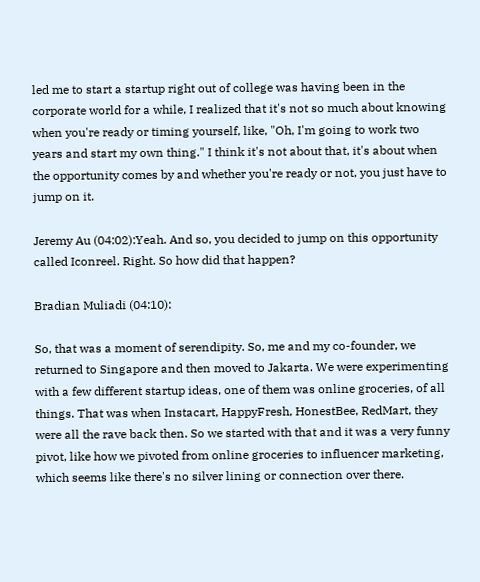led me to start a startup right out of college was having been in the corporate world for a while, I realized that it's not so much about knowing when you're ready or timing yourself, like, "Oh, I'm going to work two years and start my own thing." I think it's not about that, it's about when the opportunity comes by and whether you're ready or not, you just have to jump on it.

Jeremy Au (04:02):Yeah. And so, you decided to jump on this opportunity called Iconreel. Right. So how did that happen?

Bradian Muliadi (04:10):

So, that was a moment of serendipity. So, me and my co-founder, we returned to Singapore and then moved to Jakarta. We were experimenting with a few different startup ideas, one of them was online groceries, of all things. That was when Instacart, HappyFresh, HonestBee, RedMart, they were all the rave back then. So we started with that and it was a very funny pivot, like how we pivoted from online groceries to influencer marketing, which seems like there's no silver lining or connection over there.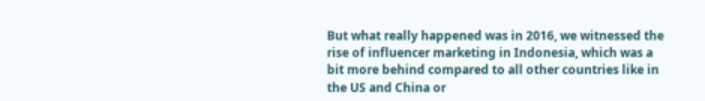But what really happened was in 2016, we witnessed the rise of influencer marketing in Indonesia, which was a bit more behind compared to all other countries like in the US and China or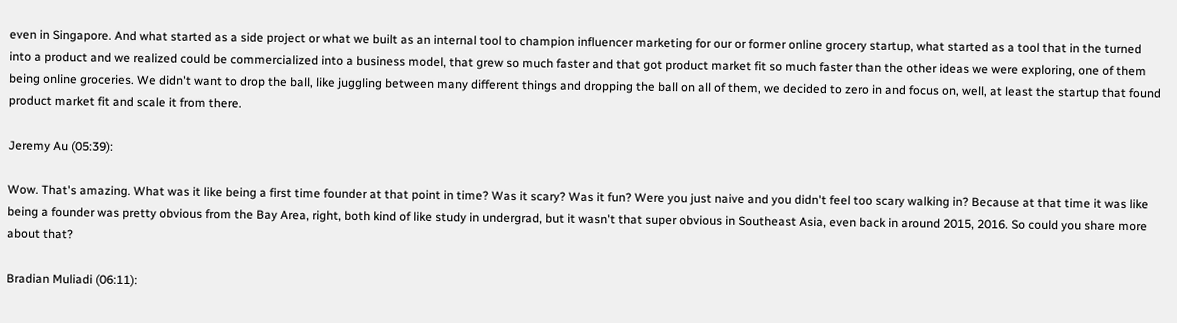even in Singapore. And what started as a side project or what we built as an internal tool to champion influencer marketing for our or former online grocery startup, what started as a tool that in the turned into a product and we realized could be commercialized into a business model, that grew so much faster and that got product market fit so much faster than the other ideas we were exploring, one of them being online groceries. We didn't want to drop the ball, like juggling between many different things and dropping the ball on all of them, we decided to zero in and focus on, well, at least the startup that found product market fit and scale it from there.

Jeremy Au (05:39):

Wow. That's amazing. What was it like being a first time founder at that point in time? Was it scary? Was it fun? Were you just naive and you didn't feel too scary walking in? Because at that time it was like being a founder was pretty obvious from the Bay Area, right, both kind of like study in undergrad, but it wasn't that super obvious in Southeast Asia, even back in around 2015, 2016. So could you share more about that?

Bradian Muliadi (06:11):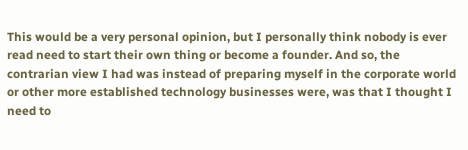This would be a very personal opinion, but I personally think nobody is ever read need to start their own thing or become a founder. And so, the contrarian view I had was instead of preparing myself in the corporate world or other more established technology businesses were, was that I thought I need to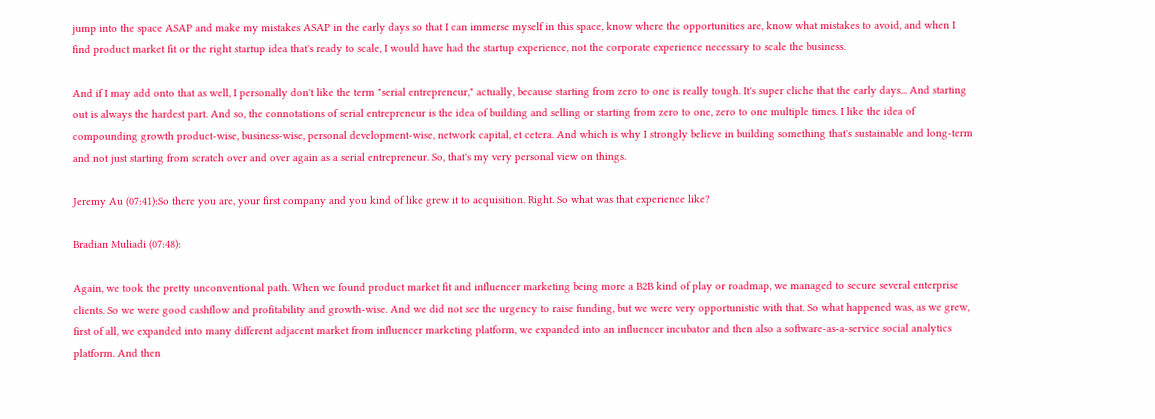jump into the space ASAP and make my mistakes ASAP in the early days so that I can immerse myself in this space, know where the opportunities are, know what mistakes to avoid, and when I find product market fit or the right startup idea that's ready to scale, I would have had the startup experience, not the corporate experience necessary to scale the business.

And if I may add onto that as well, I personally don't like the term "serial entrepreneur," actually, because starting from zero to one is really tough. It's super cliche that the early days... And starting out is always the hardest part. And so, the connotations of serial entrepreneur is the idea of building and selling or starting from zero to one, zero to one multiple times. I like the idea of compounding growth product-wise, business-wise, personal development-wise, network capital, et cetera. And which is why I strongly believe in building something that's sustainable and long-term and not just starting from scratch over and over again as a serial entrepreneur. So, that's my very personal view on things.

Jeremy Au (07:41):So there you are, your first company and you kind of like grew it to acquisition. Right. So what was that experience like?

Bradian Muliadi (07:48):

Again, we took the pretty unconventional path. When we found product market fit and influencer marketing being more a B2B kind of play or roadmap, we managed to secure several enterprise clients. So we were good cashflow and profitability and growth-wise. And we did not see the urgency to raise funding, but we were very opportunistic with that. So what happened was, as we grew, first of all, we expanded into many different adjacent market from influencer marketing platform, we expanded into an influencer incubator and then also a software-as-a-service social analytics platform. And then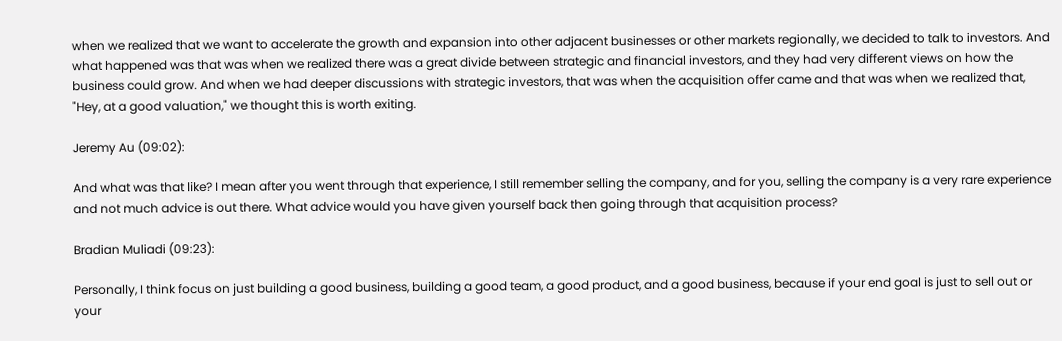when we realized that we want to accelerate the growth and expansion into other adjacent businesses or other markets regionally, we decided to talk to investors. And what happened was that was when we realized there was a great divide between strategic and financial investors, and they had very different views on how the business could grow. And when we had deeper discussions with strategic investors, that was when the acquisition offer came and that was when we realized that, "Hey, at a good valuation," we thought this is worth exiting.

Jeremy Au (09:02):

And what was that like? I mean after you went through that experience, I still remember selling the company, and for you, selling the company is a very rare experience and not much advice is out there. What advice would you have given yourself back then going through that acquisition process?

Bradian Muliadi (09:23):

Personally, I think focus on just building a good business, building a good team, a good product, and a good business, because if your end goal is just to sell out or your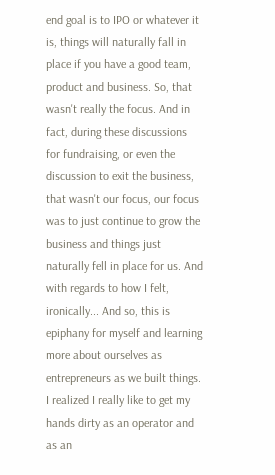end goal is to IPO or whatever it is, things will naturally fall in place if you have a good team, product and business. So, that wasn't really the focus. And in fact, during these discussions for fundraising, or even the discussion to exit the business, that wasn't our focus, our focus was to just continue to grow the business and things just naturally fell in place for us. And with regards to how I felt, ironically... And so, this is epiphany for myself and learning more about ourselves as entrepreneurs as we built things. I realized I really like to get my hands dirty as an operator and as an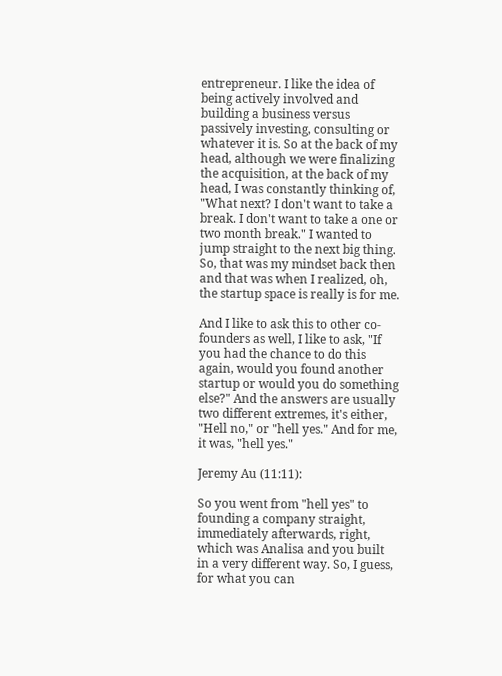entrepreneur. I like the idea of being actively involved and building a business versus passively investing, consulting or whatever it is. So at the back of my head, although we were finalizing the acquisition, at the back of my head, I was constantly thinking of, "What next? I don't want to take a break. I don't want to take a one or two month break." I wanted to jump straight to the next big thing. So, that was my mindset back then and that was when I realized, oh, the startup space is really is for me.

And I like to ask this to other co-founders as well, I like to ask, "If you had the chance to do this again, would you found another startup or would you do something else?" And the answers are usually two different extremes, it's either, "Hell no," or "hell yes." And for me, it was, "hell yes."

Jeremy Au (11:11):

So you went from "hell yes" to founding a company straight, immediately afterwards, right, which was Analisa and you built in a very different way. So, I guess, for what you can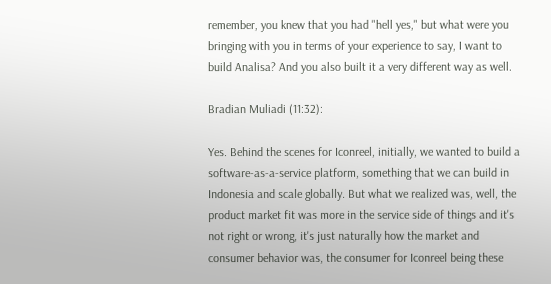remember, you knew that you had "hell yes," but what were you bringing with you in terms of your experience to say, I want to build Analisa? And you also built it a very different way as well.

Bradian Muliadi (11:32):

Yes. Behind the scenes for Iconreel, initially, we wanted to build a software-as-a-service platform, something that we can build in Indonesia and scale globally. But what we realized was, well, the product market fit was more in the service side of things and it's not right or wrong, it's just naturally how the market and consumer behavior was, the consumer for Iconreel being these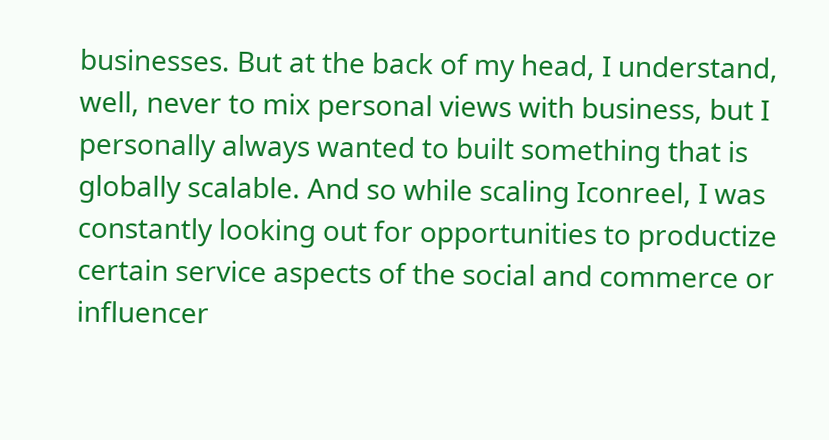businesses. But at the back of my head, I understand, well, never to mix personal views with business, but I personally always wanted to built something that is globally scalable. And so while scaling Iconreel, I was constantly looking out for opportunities to productize certain service aspects of the social and commerce or influencer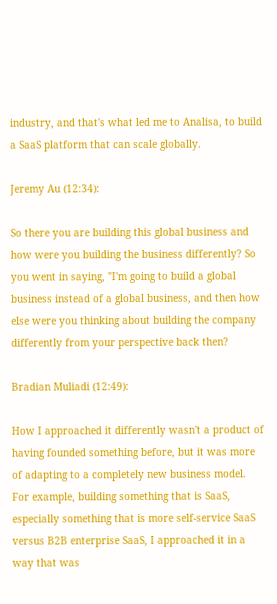industry, and that's what led me to Analisa, to build a SaaS platform that can scale globally.

Jeremy Au (12:34):

So there you are building this global business and how were you building the business differently? So you went in saying, "I'm going to build a global business instead of a global business, and then how else were you thinking about building the company differently from your perspective back then?

Bradian Muliadi (12:49):

How I approached it differently wasn't a product of having founded something before, but it was more of adapting to a completely new business model. For example, building something that is SaaS, especially something that is more self-service SaaS versus B2B enterprise SaaS, I approached it in a way that was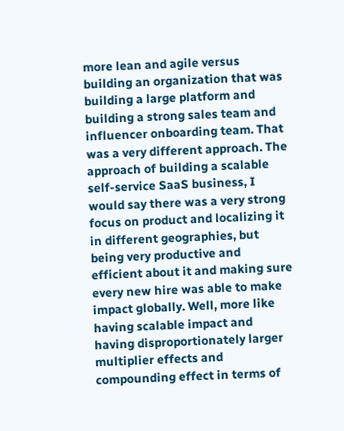more lean and agile versus building an organization that was building a large platform and building a strong sales team and influencer onboarding team. That was a very different approach. The approach of building a scalable self-service SaaS business, I would say there was a very strong focus on product and localizing it in different geographies, but being very productive and efficient about it and making sure every new hire was able to make impact globally. Well, more like having scalable impact and having disproportionately larger multiplier effects and compounding effect in terms of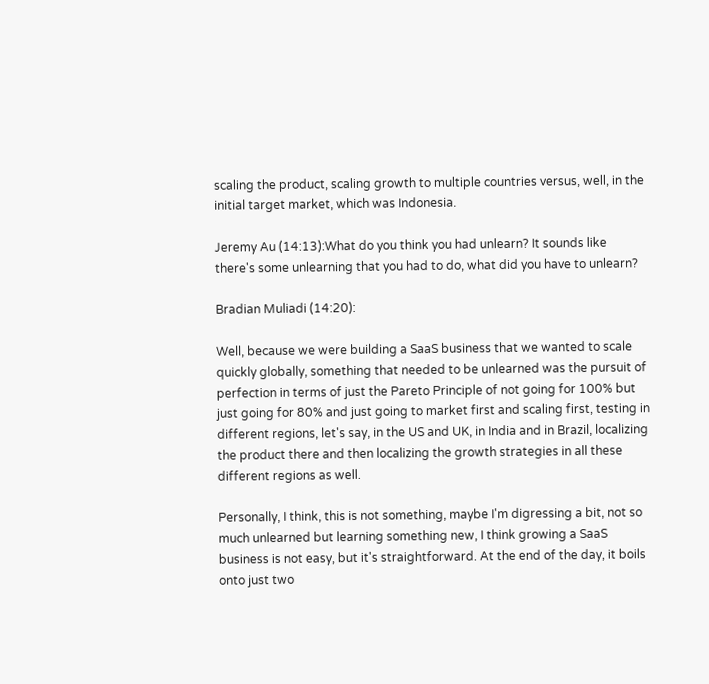scaling the product, scaling growth to multiple countries versus, well, in the initial target market, which was Indonesia.

Jeremy Au (14:13):What do you think you had unlearn? It sounds like there's some unlearning that you had to do, what did you have to unlearn?

Bradian Muliadi (14:20):

Well, because we were building a SaaS business that we wanted to scale quickly globally, something that needed to be unlearned was the pursuit of perfection in terms of just the Pareto Principle of not going for 100% but just going for 80% and just going to market first and scaling first, testing in different regions, let's say, in the US and UK, in India and in Brazil, localizing the product there and then localizing the growth strategies in all these different regions as well.

Personally, I think, this is not something, maybe I'm digressing a bit, not so much unlearned but learning something new, I think growing a SaaS business is not easy, but it's straightforward. At the end of the day, it boils onto just two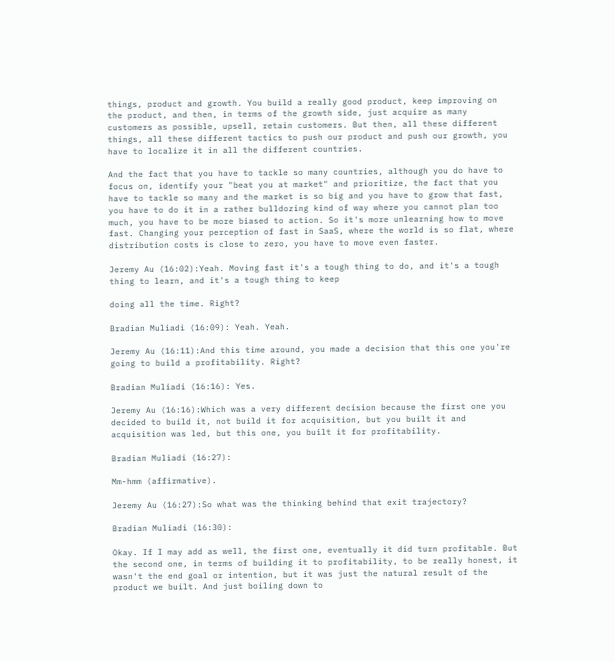things, product and growth. You build a really good product, keep improving on the product, and then, in terms of the growth side, just acquire as many customers as possible, upsell, retain customers. But then, all these different things, all these different tactics to push our product and push our growth, you have to localize it in all the different countries.

And the fact that you have to tackle so many countries, although you do have to focus on, identify your "beat you at market" and prioritize, the fact that you have to tackle so many and the market is so big and you have to grow that fast, you have to do it in a rather bulldozing kind of way where you cannot plan too much, you have to be more biased to action. So it's more unlearning how to move fast. Changing your perception of fast in SaaS, where the world is so flat, where distribution costs is close to zero, you have to move even faster.

Jeremy Au (16:02):Yeah. Moving fast it's a tough thing to do, and it's a tough thing to learn, and it's a tough thing to keep

doing all the time. Right?

Bradian Muliadi (16:09): Yeah. Yeah.

Jeremy Au (16:11):And this time around, you made a decision that this one you're going to build a profitability. Right?

Bradian Muliadi (16:16): Yes.

Jeremy Au (16:16):Which was a very different decision because the first one you decided to build it, not build it for acquisition, but you built it and acquisition was led, but this one, you built it for profitability.

Bradian Muliadi (16:27):

Mm-hmm (affirmative).

Jeremy Au (16:27):So what was the thinking behind that exit trajectory?

Bradian Muliadi (16:30):

Okay. If I may add as well, the first one, eventually it did turn profitable. But the second one, in terms of building it to profitability, to be really honest, it wasn't the end goal or intention, but it was just the natural result of the product we built. And just boiling down to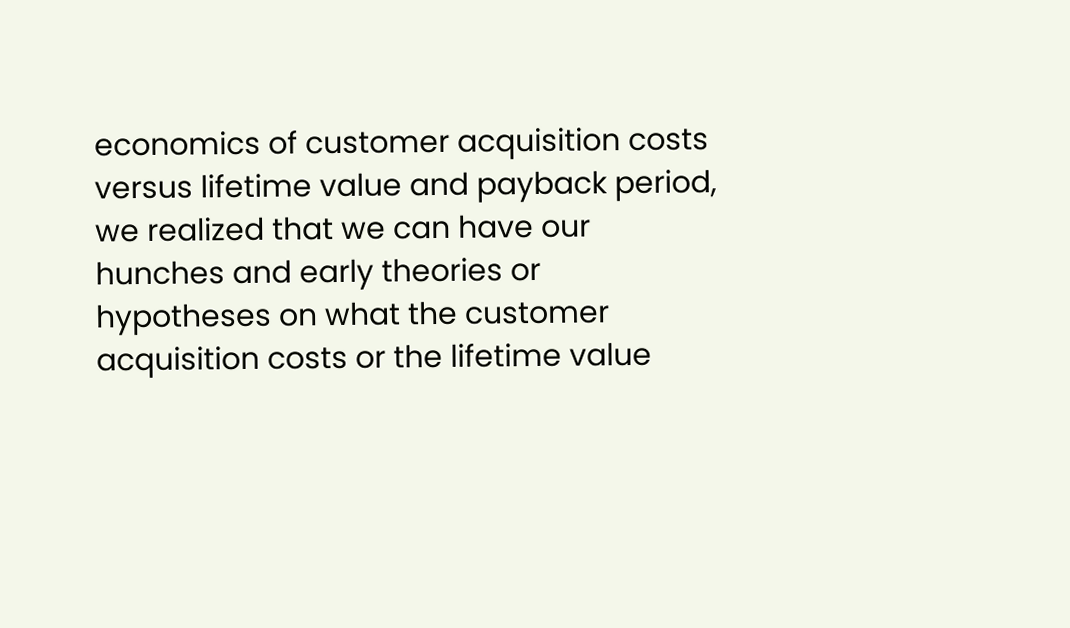economics of customer acquisition costs versus lifetime value and payback period, we realized that we can have our hunches and early theories or hypotheses on what the customer acquisition costs or the lifetime value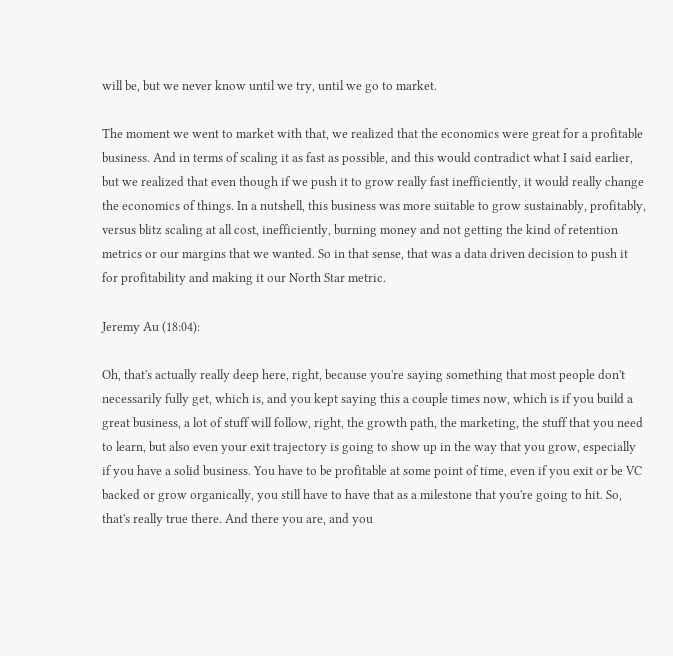will be, but we never know until we try, until we go to market.

The moment we went to market with that, we realized that the economics were great for a profitable business. And in terms of scaling it as fast as possible, and this would contradict what I said earlier, but we realized that even though if we push it to grow really fast inefficiently, it would really change the economics of things. In a nutshell, this business was more suitable to grow sustainably, profitably, versus blitz scaling at all cost, inefficiently, burning money and not getting the kind of retention metrics or our margins that we wanted. So in that sense, that was a data driven decision to push it for profitability and making it our North Star metric.

Jeremy Au (18:04):

Oh, that's actually really deep here, right, because you're saying something that most people don't necessarily fully get, which is, and you kept saying this a couple times now, which is if you build a great business, a lot of stuff will follow, right, the growth path, the marketing, the stuff that you need to learn, but also even your exit trajectory is going to show up in the way that you grow, especially if you have a solid business. You have to be profitable at some point of time, even if you exit or be VC backed or grow organically, you still have to have that as a milestone that you're going to hit. So, that's really true there. And there you are, and you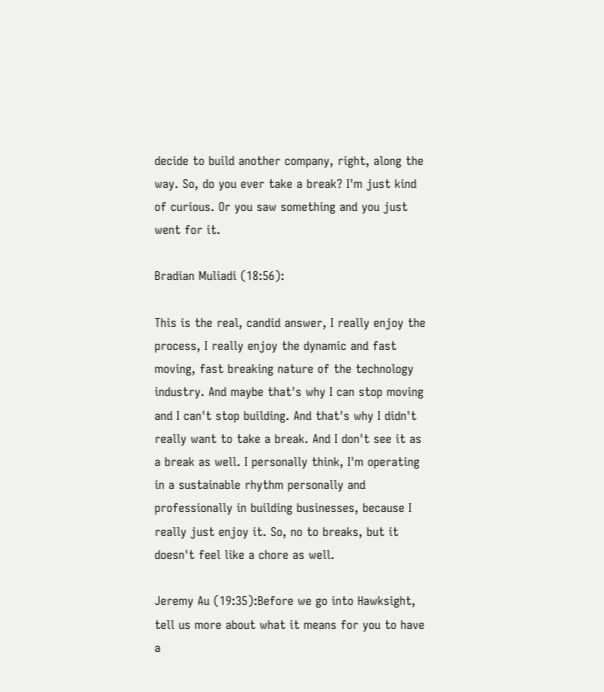decide to build another company, right, along the way. So, do you ever take a break? I'm just kind of curious. Or you saw something and you just went for it.

Bradian Muliadi (18:56):

This is the real, candid answer, I really enjoy the process, I really enjoy the dynamic and fast moving, fast breaking nature of the technology industry. And maybe that's why I can stop moving and I can't stop building. And that's why I didn't really want to take a break. And I don't see it as a break as well. I personally think, I'm operating in a sustainable rhythm personally and professionally in building businesses, because I really just enjoy it. So, no to breaks, but it doesn't feel like a chore as well.

Jeremy Au (19:35):Before we go into Hawksight, tell us more about what it means for you to have a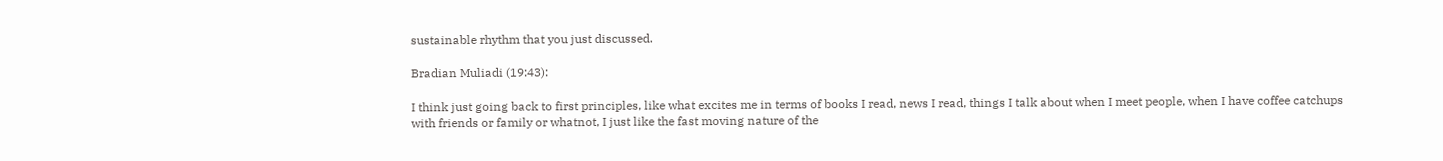sustainable rhythm that you just discussed.

Bradian Muliadi (19:43):

I think just going back to first principles, like what excites me in terms of books I read, news I read, things I talk about when I meet people, when I have coffee catchups with friends or family or whatnot, I just like the fast moving nature of the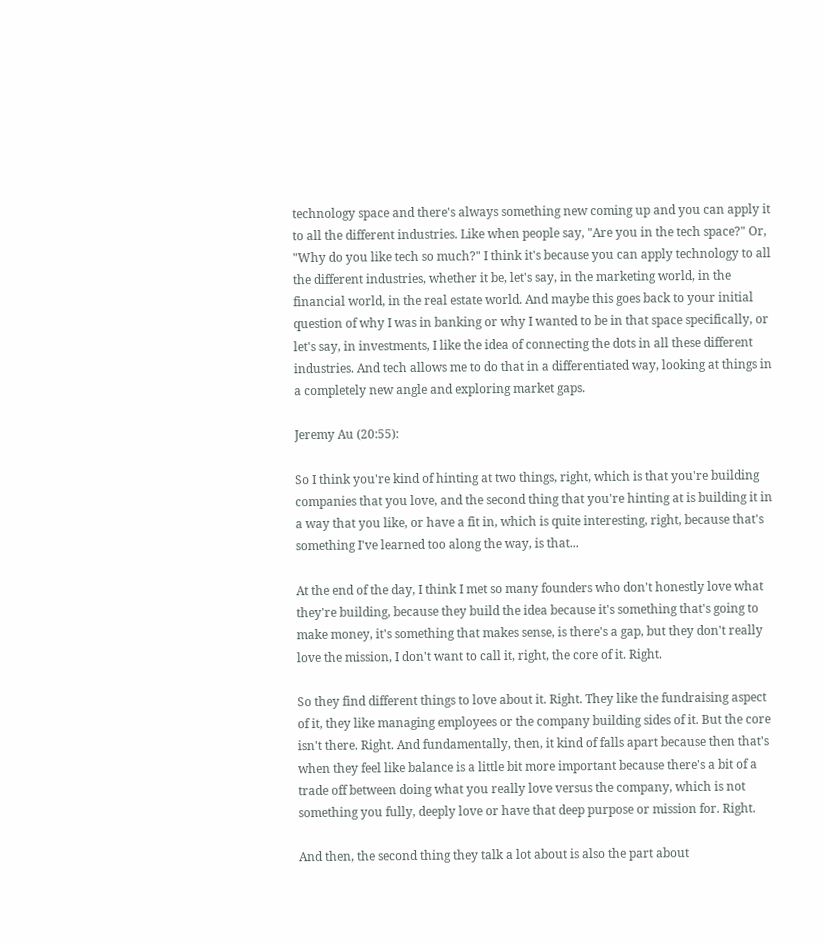technology space and there's always something new coming up and you can apply it to all the different industries. Like when people say, "Are you in the tech space?" Or, "Why do you like tech so much?" I think it's because you can apply technology to all the different industries, whether it be, let's say, in the marketing world, in the financial world, in the real estate world. And maybe this goes back to your initial question of why I was in banking or why I wanted to be in that space specifically, or let's say, in investments, I like the idea of connecting the dots in all these different industries. And tech allows me to do that in a differentiated way, looking at things in a completely new angle and exploring market gaps.

Jeremy Au (20:55):

So I think you're kind of hinting at two things, right, which is that you're building companies that you love, and the second thing that you're hinting at is building it in a way that you like, or have a fit in, which is quite interesting, right, because that's something I've learned too along the way, is that...

At the end of the day, I think I met so many founders who don't honestly love what they're building, because they build the idea because it's something that's going to make money, it's something that makes sense, is there's a gap, but they don't really love the mission, I don't want to call it, right, the core of it. Right.

So they find different things to love about it. Right. They like the fundraising aspect of it, they like managing employees or the company building sides of it. But the core isn't there. Right. And fundamentally, then, it kind of falls apart because then that's when they feel like balance is a little bit more important because there's a bit of a trade off between doing what you really love versus the company, which is not something you fully, deeply love or have that deep purpose or mission for. Right.

And then, the second thing they talk a lot about is also the part about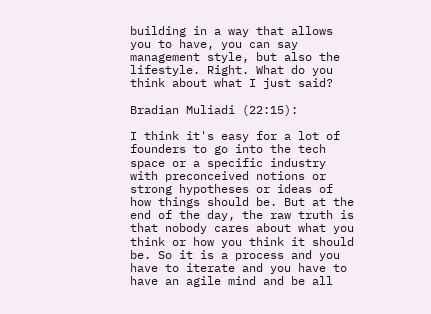building in a way that allows you to have, you can say management style, but also the lifestyle. Right. What do you think about what I just said?

Bradian Muliadi (22:15):

I think it's easy for a lot of founders to go into the tech space or a specific industry with preconceived notions or strong hypotheses or ideas of how things should be. But at the end of the day, the raw truth is that nobody cares about what you think or how you think it should be. So it is a process and you have to iterate and you have to have an agile mind and be all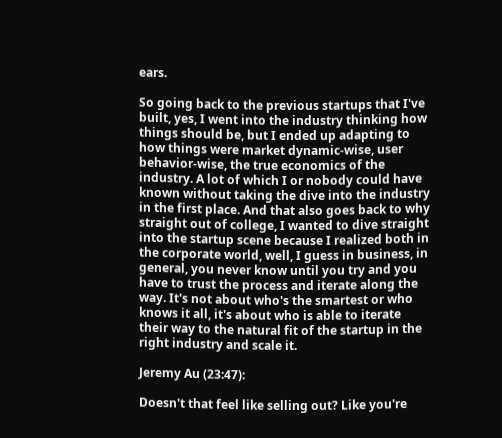ears.

So going back to the previous startups that I've built, yes, I went into the industry thinking how things should be, but I ended up adapting to how things were market dynamic-wise, user behavior-wise, the true economics of the industry. A lot of which I or nobody could have known without taking the dive into the industry in the first place. And that also goes back to why straight out of college, I wanted to dive straight into the startup scene because I realized both in the corporate world, well, I guess in business, in general, you never know until you try and you have to trust the process and iterate along the way. It's not about who's the smartest or who knows it all, it's about who is able to iterate their way to the natural fit of the startup in the right industry and scale it.

Jeremy Au (23:47):

Doesn't that feel like selling out? Like you're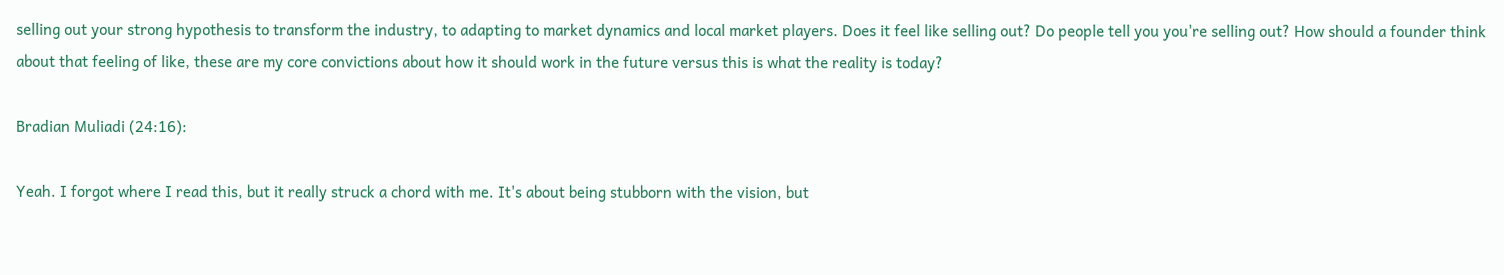selling out your strong hypothesis to transform the industry, to adapting to market dynamics and local market players. Does it feel like selling out? Do people tell you you're selling out? How should a founder think about that feeling of like, these are my core convictions about how it should work in the future versus this is what the reality is today?

Bradian Muliadi (24:16):

Yeah. I forgot where I read this, but it really struck a chord with me. It's about being stubborn with the vision, but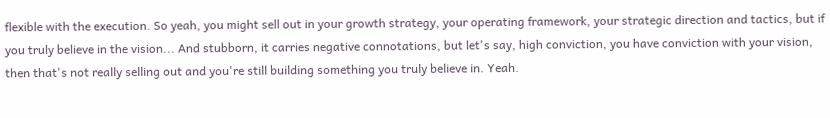flexible with the execution. So yeah, you might sell out in your growth strategy, your operating framework, your strategic direction and tactics, but if you truly believe in the vision... And stubborn, it carries negative connotations, but let's say, high conviction, you have conviction with your vision, then that's not really selling out and you're still building something you truly believe in. Yeah.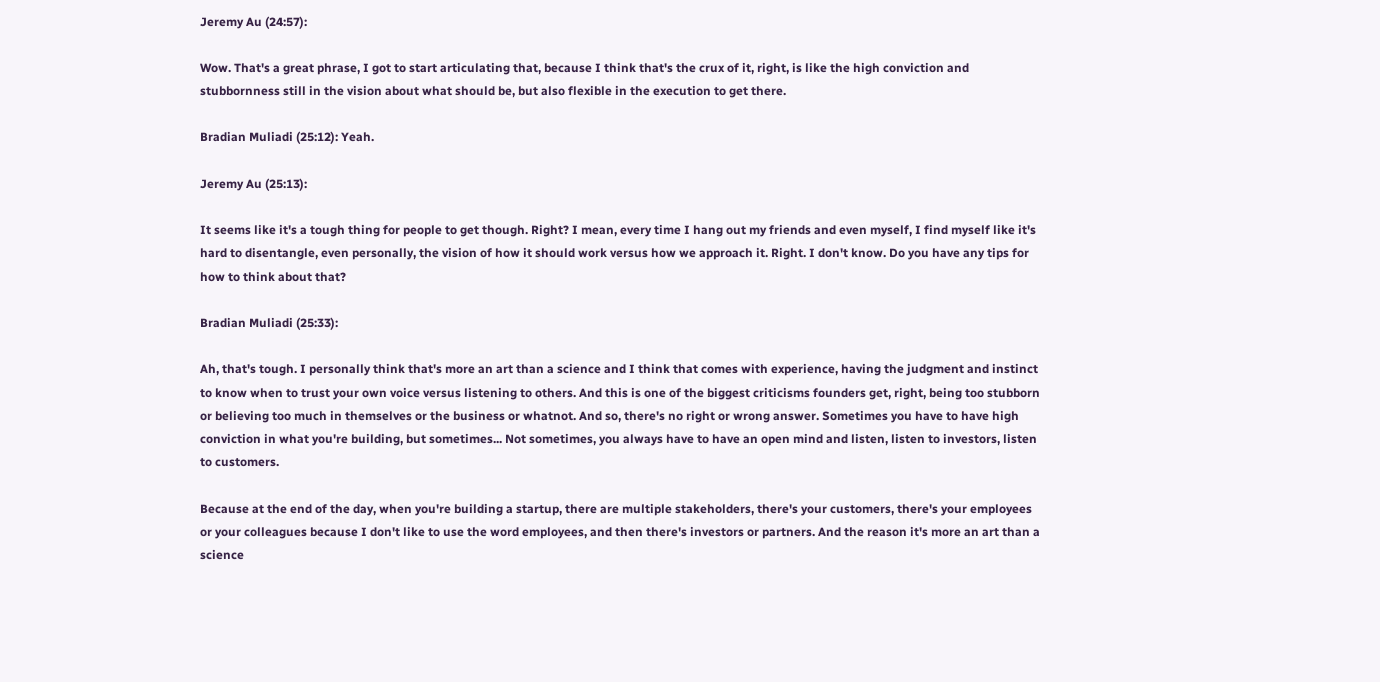Jeremy Au (24:57):

Wow. That's a great phrase, I got to start articulating that, because I think that's the crux of it, right, is like the high conviction and stubbornness still in the vision about what should be, but also flexible in the execution to get there.

Bradian Muliadi (25:12): Yeah.

Jeremy Au (25:13):

It seems like it's a tough thing for people to get though. Right? I mean, every time I hang out my friends and even myself, I find myself like it's hard to disentangle, even personally, the vision of how it should work versus how we approach it. Right. I don't know. Do you have any tips for how to think about that?

Bradian Muliadi (25:33):

Ah, that's tough. I personally think that's more an art than a science and I think that comes with experience, having the judgment and instinct to know when to trust your own voice versus listening to others. And this is one of the biggest criticisms founders get, right, being too stubborn or believing too much in themselves or the business or whatnot. And so, there's no right or wrong answer. Sometimes you have to have high conviction in what you're building, but sometimes... Not sometimes, you always have to have an open mind and listen, listen to investors, listen to customers.

Because at the end of the day, when you're building a startup, there are multiple stakeholders, there's your customers, there's your employees or your colleagues because I don't like to use the word employees, and then there's investors or partners. And the reason it's more an art than a science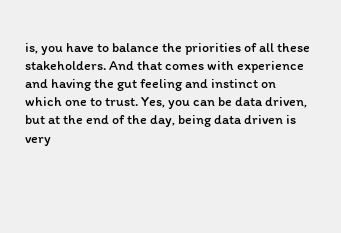is, you have to balance the priorities of all these stakeholders. And that comes with experience and having the gut feeling and instinct on which one to trust. Yes, you can be data driven, but at the end of the day, being data driven is very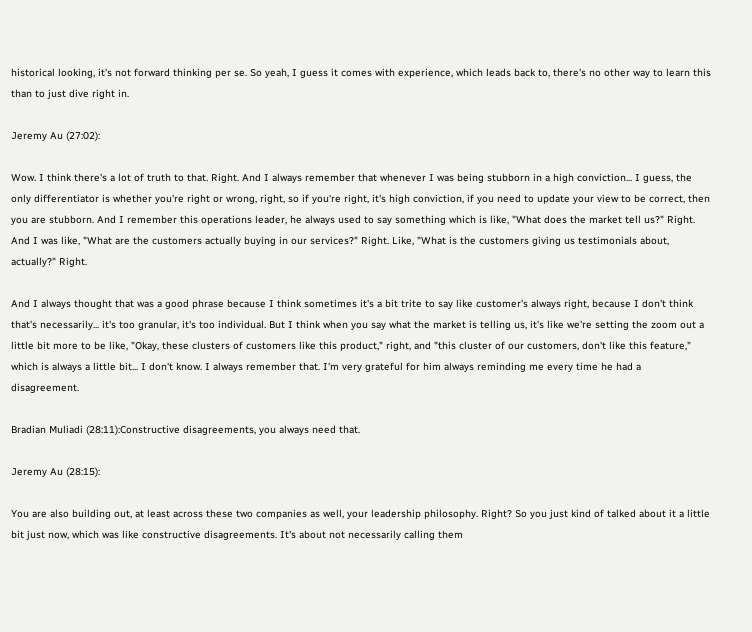historical looking, it's not forward thinking per se. So yeah, I guess it comes with experience, which leads back to, there's no other way to learn this than to just dive right in.

Jeremy Au (27:02):

Wow. I think there's a lot of truth to that. Right. And I always remember that whenever I was being stubborn in a high conviction... I guess, the only differentiator is whether you're right or wrong, right, so if you're right, it's high conviction, if you need to update your view to be correct, then you are stubborn. And I remember this operations leader, he always used to say something which is like, "What does the market tell us?" Right. And I was like, "What are the customers actually buying in our services?" Right. Like, "What is the customers giving us testimonials about, actually?" Right.

And I always thought that was a good phrase because I think sometimes it's a bit trite to say like customer's always right, because I don't think that's necessarily... it's too granular, it's too individual. But I think when you say what the market is telling us, it's like we're setting the zoom out a little bit more to be like, "Okay, these clusters of customers like this product," right, and "this cluster of our customers, don't like this feature," which is always a little bit... I don't know. I always remember that. I'm very grateful for him always reminding me every time he had a disagreement.

Bradian Muliadi (28:11):Constructive disagreements, you always need that.

Jeremy Au (28:15):

You are also building out, at least across these two companies as well, your leadership philosophy. Right? So you just kind of talked about it a little bit just now, which was like constructive disagreements. It's about not necessarily calling them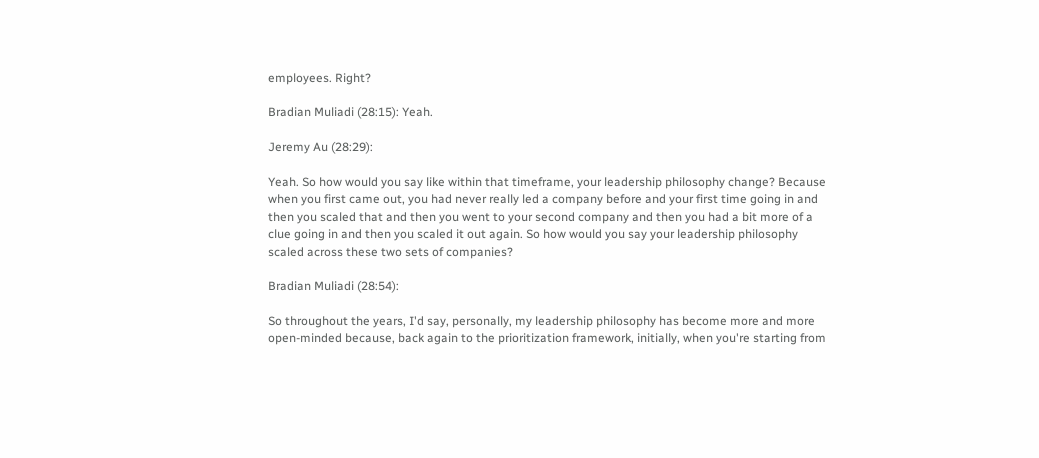employees. Right?

Bradian Muliadi (28:15): Yeah.

Jeremy Au (28:29):

Yeah. So how would you say like within that timeframe, your leadership philosophy change? Because when you first came out, you had never really led a company before and your first time going in and then you scaled that and then you went to your second company and then you had a bit more of a clue going in and then you scaled it out again. So how would you say your leadership philosophy scaled across these two sets of companies?

Bradian Muliadi (28:54):

So throughout the years, I'd say, personally, my leadership philosophy has become more and more open-minded because, back again to the prioritization framework, initially, when you're starting from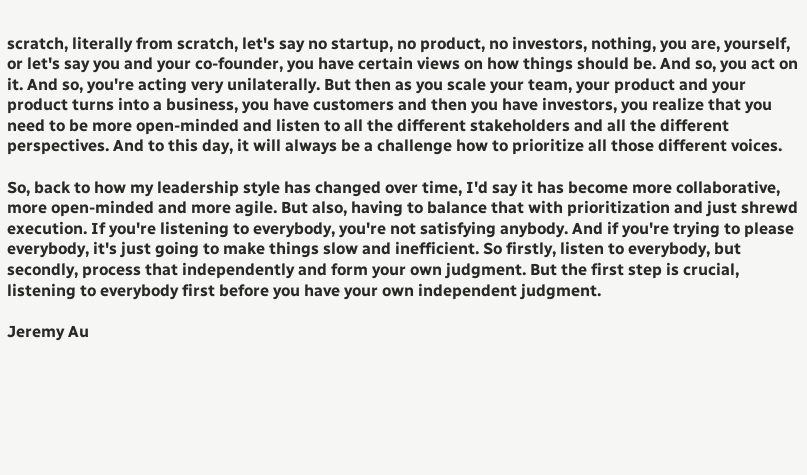scratch, literally from scratch, let's say no startup, no product, no investors, nothing, you are, yourself, or let's say you and your co-founder, you have certain views on how things should be. And so, you act on it. And so, you're acting very unilaterally. But then as you scale your team, your product and your product turns into a business, you have customers and then you have investors, you realize that you need to be more open-minded and listen to all the different stakeholders and all the different perspectives. And to this day, it will always be a challenge how to prioritize all those different voices.

So, back to how my leadership style has changed over time, I'd say it has become more collaborative, more open-minded and more agile. But also, having to balance that with prioritization and just shrewd execution. If you're listening to everybody, you're not satisfying anybody. And if you're trying to please everybody, it's just going to make things slow and inefficient. So firstly, listen to everybody, but secondly, process that independently and form your own judgment. But the first step is crucial, listening to everybody first before you have your own independent judgment.

Jeremy Au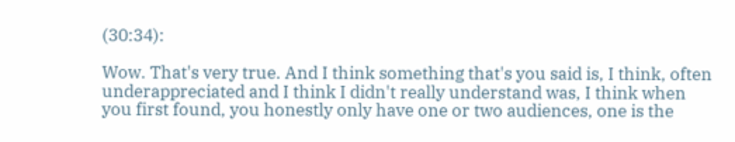(30:34):

Wow. That's very true. And I think something that's you said is, I think, often underappreciated and I think I didn't really understand was, I think when you first found, you honestly only have one or two audiences, one is the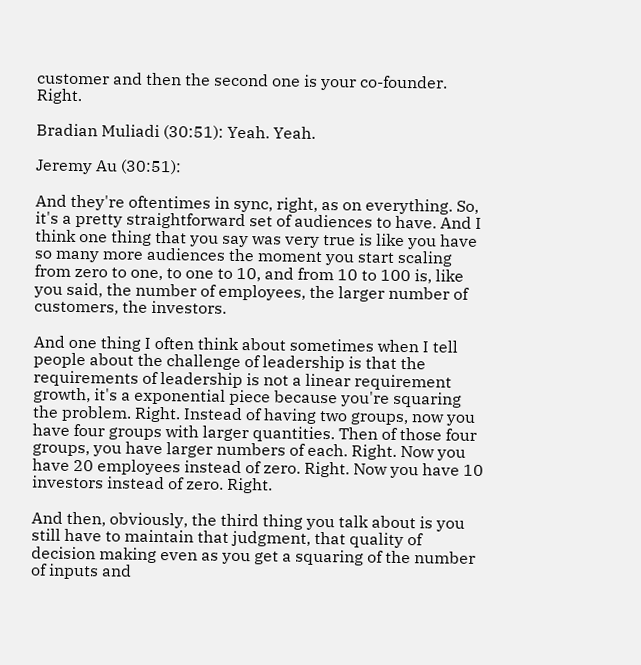customer and then the second one is your co-founder. Right.

Bradian Muliadi (30:51): Yeah. Yeah.

Jeremy Au (30:51):

And they're oftentimes in sync, right, as on everything. So, it's a pretty straightforward set of audiences to have. And I think one thing that you say was very true is like you have so many more audiences the moment you start scaling from zero to one, to one to 10, and from 10 to 100 is, like you said, the number of employees, the larger number of customers, the investors.

And one thing I often think about sometimes when I tell people about the challenge of leadership is that the requirements of leadership is not a linear requirement growth, it's a exponential piece because you're squaring the problem. Right. Instead of having two groups, now you have four groups with larger quantities. Then of those four groups, you have larger numbers of each. Right. Now you have 20 employees instead of zero. Right. Now you have 10 investors instead of zero. Right.

And then, obviously, the third thing you talk about is you still have to maintain that judgment, that quality of decision making even as you get a squaring of the number of inputs and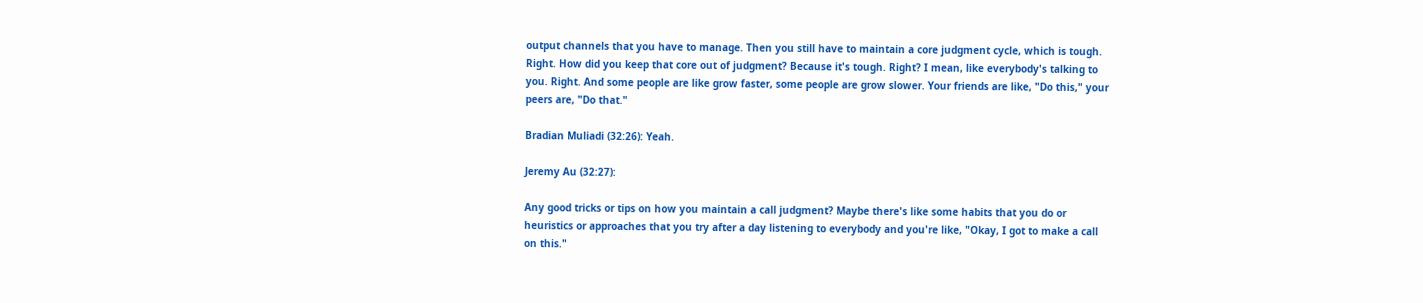output channels that you have to manage. Then you still have to maintain a core judgment cycle, which is tough. Right. How did you keep that core out of judgment? Because it's tough. Right? I mean, like everybody's talking to you. Right. And some people are like grow faster, some people are grow slower. Your friends are like, "Do this," your peers are, "Do that."

Bradian Muliadi (32:26): Yeah.

Jeremy Au (32:27):

Any good tricks or tips on how you maintain a call judgment? Maybe there's like some habits that you do or heuristics or approaches that you try after a day listening to everybody and you're like, "Okay, I got to make a call on this."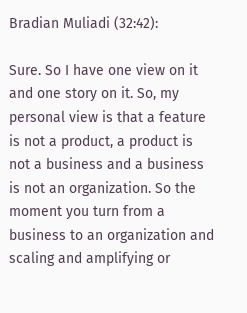Bradian Muliadi (32:42):

Sure. So I have one view on it and one story on it. So, my personal view is that a feature is not a product, a product is not a business and a business is not an organization. So the moment you turn from a business to an organization and scaling and amplifying or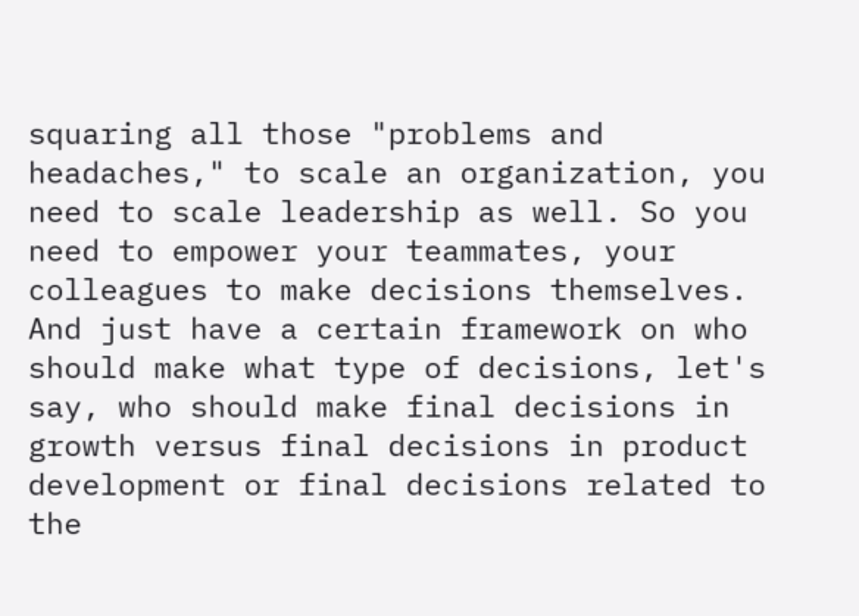squaring all those "problems and headaches," to scale an organization, you need to scale leadership as well. So you need to empower your teammates, your colleagues to make decisions themselves. And just have a certain framework on who should make what type of decisions, let's say, who should make final decisions in growth versus final decisions in product development or final decisions related to the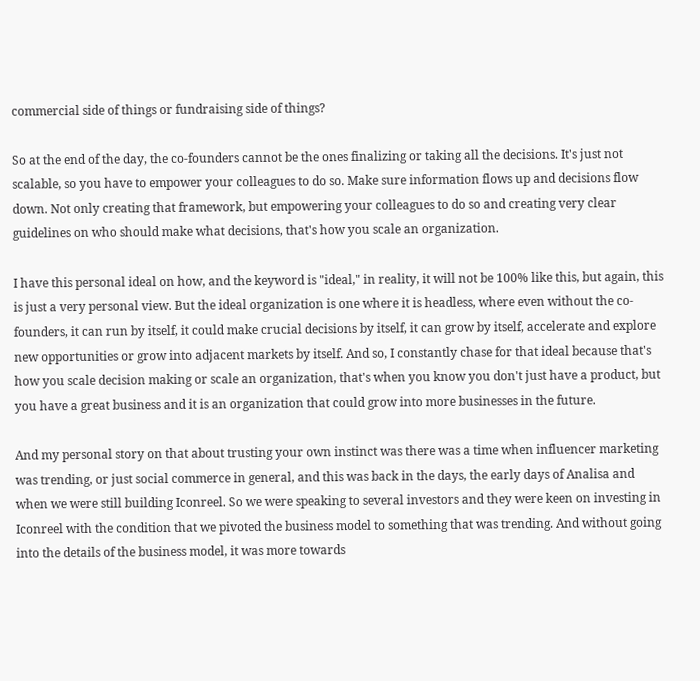commercial side of things or fundraising side of things?

So at the end of the day, the co-founders cannot be the ones finalizing or taking all the decisions. It's just not scalable, so you have to empower your colleagues to do so. Make sure information flows up and decisions flow down. Not only creating that framework, but empowering your colleagues to do so and creating very clear guidelines on who should make what decisions, that's how you scale an organization.

I have this personal ideal on how, and the keyword is "ideal," in reality, it will not be 100% like this, but again, this is just a very personal view. But the ideal organization is one where it is headless, where even without the co-founders, it can run by itself, it could make crucial decisions by itself, it can grow by itself, accelerate and explore new opportunities or grow into adjacent markets by itself. And so, I constantly chase for that ideal because that's how you scale decision making or scale an organization, that's when you know you don't just have a product, but you have a great business and it is an organization that could grow into more businesses in the future.

And my personal story on that about trusting your own instinct was there was a time when influencer marketing was trending, or just social commerce in general, and this was back in the days, the early days of Analisa and when we were still building Iconreel. So we were speaking to several investors and they were keen on investing in Iconreel with the condition that we pivoted the business model to something that was trending. And without going into the details of the business model, it was more towards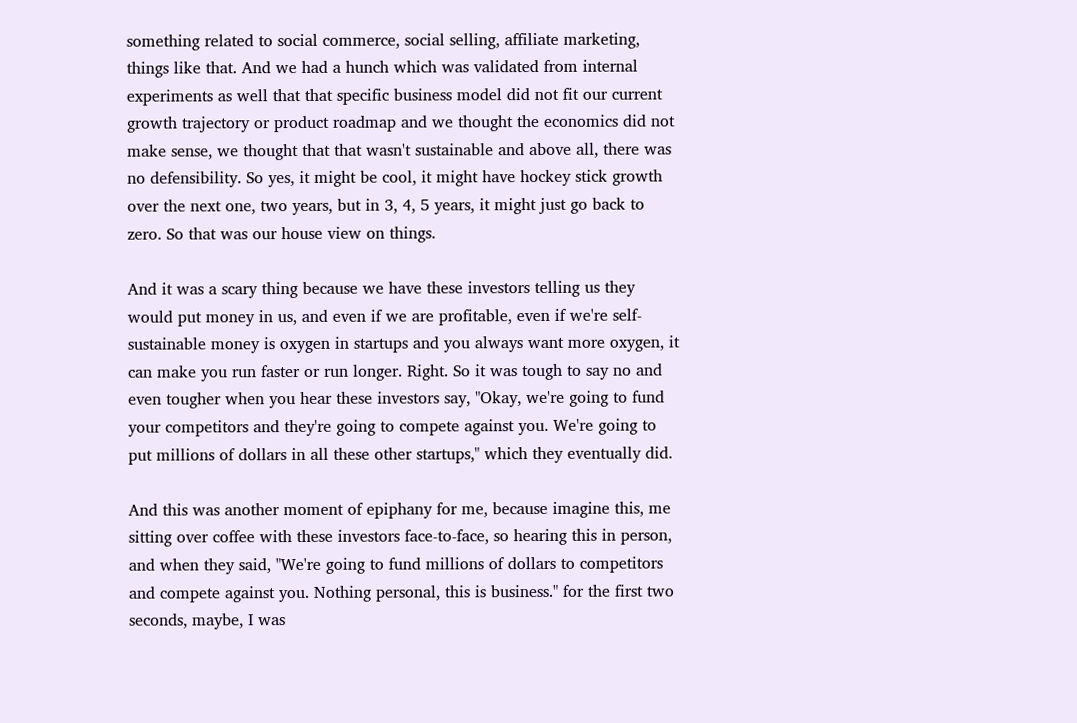something related to social commerce, social selling, affiliate marketing, things like that. And we had a hunch which was validated from internal experiments as well that that specific business model did not fit our current growth trajectory or product roadmap and we thought the economics did not make sense, we thought that that wasn't sustainable and above all, there was no defensibility. So yes, it might be cool, it might have hockey stick growth over the next one, two years, but in 3, 4, 5 years, it might just go back to zero. So that was our house view on things.

And it was a scary thing because we have these investors telling us they would put money in us, and even if we are profitable, even if we're self-sustainable money is oxygen in startups and you always want more oxygen, it can make you run faster or run longer. Right. So it was tough to say no and even tougher when you hear these investors say, "Okay, we're going to fund your competitors and they're going to compete against you. We're going to put millions of dollars in all these other startups," which they eventually did.

And this was another moment of epiphany for me, because imagine this, me sitting over coffee with these investors face-to-face, so hearing this in person, and when they said, "We're going to fund millions of dollars to competitors and compete against you. Nothing personal, this is business." for the first two seconds, maybe, I was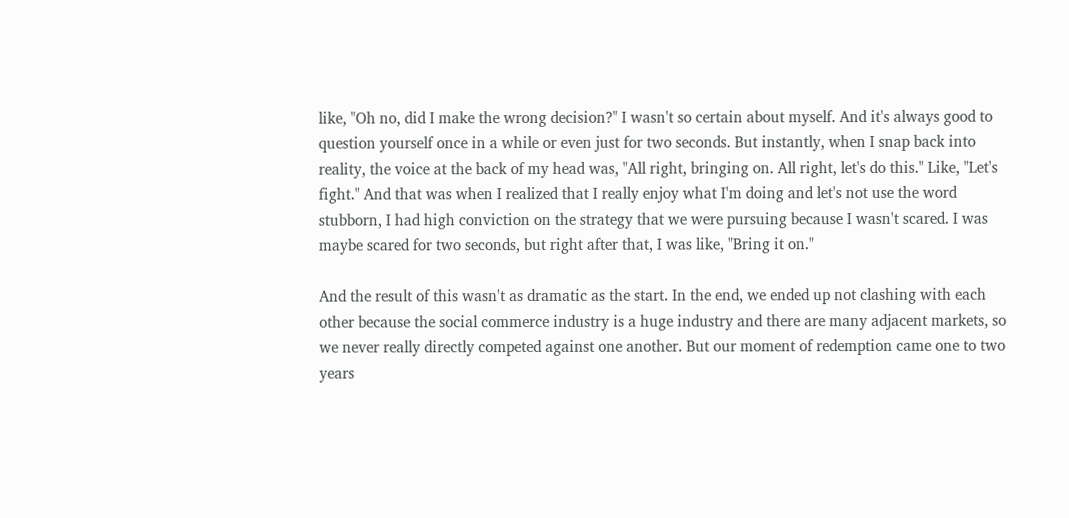like, "Oh no, did I make the wrong decision?" I wasn't so certain about myself. And it's always good to question yourself once in a while or even just for two seconds. But instantly, when I snap back into reality, the voice at the back of my head was, "All right, bringing on. All right, let's do this." Like, "Let's fight." And that was when I realized that I really enjoy what I'm doing and let's not use the word stubborn, I had high conviction on the strategy that we were pursuing because I wasn't scared. I was maybe scared for two seconds, but right after that, I was like, "Bring it on."

And the result of this wasn't as dramatic as the start. In the end, we ended up not clashing with each other because the social commerce industry is a huge industry and there are many adjacent markets, so we never really directly competed against one another. But our moment of redemption came one to two years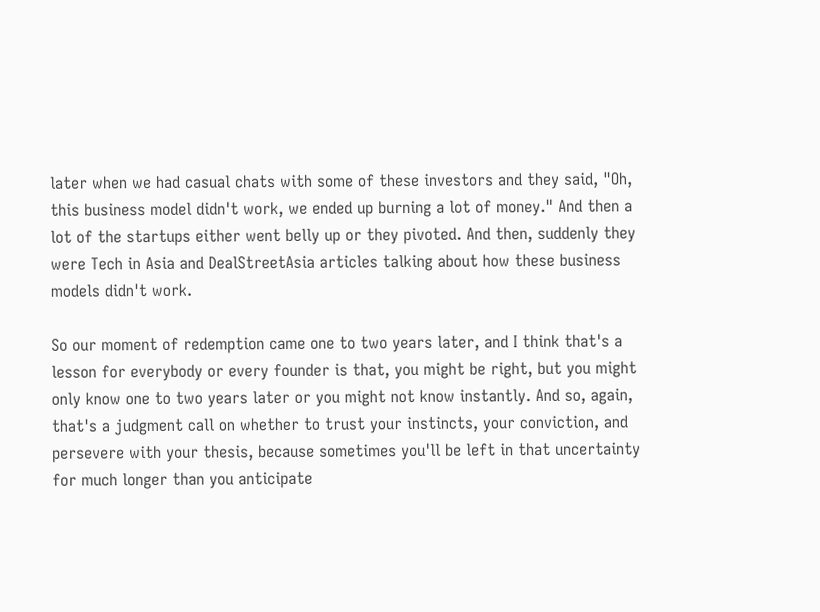later when we had casual chats with some of these investors and they said, "Oh, this business model didn't work, we ended up burning a lot of money." And then a lot of the startups either went belly up or they pivoted. And then, suddenly they were Tech in Asia and DealStreetAsia articles talking about how these business models didn't work.

So our moment of redemption came one to two years later, and I think that's a lesson for everybody or every founder is that, you might be right, but you might only know one to two years later or you might not know instantly. And so, again, that's a judgment call on whether to trust your instincts, your conviction, and persevere with your thesis, because sometimes you'll be left in that uncertainty for much longer than you anticipate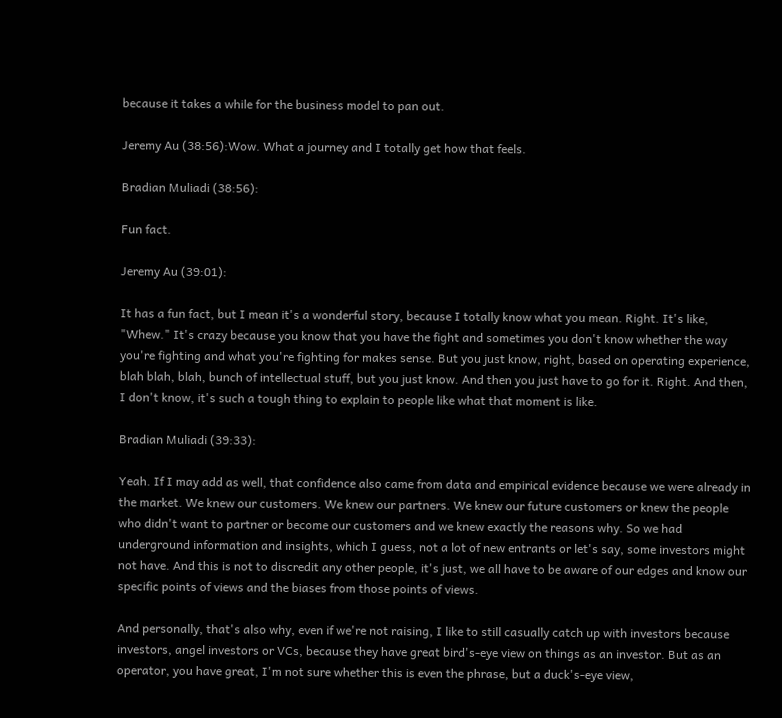because it takes a while for the business model to pan out.

Jeremy Au (38:56):Wow. What a journey and I totally get how that feels.

Bradian Muliadi (38:56):

Fun fact.

Jeremy Au (39:01):

It has a fun fact, but I mean it's a wonderful story, because I totally know what you mean. Right. It's like, "Whew." It's crazy because you know that you have the fight and sometimes you don't know whether the way you're fighting and what you're fighting for makes sense. But you just know, right, based on operating experience, blah blah, blah, bunch of intellectual stuff, but you just know. And then you just have to go for it. Right. And then, I don't know, it's such a tough thing to explain to people like what that moment is like.

Bradian Muliadi (39:33):

Yeah. If I may add as well, that confidence also came from data and empirical evidence because we were already in the market. We knew our customers. We knew our partners. We knew our future customers or knew the people who didn't want to partner or become our customers and we knew exactly the reasons why. So we had underground information and insights, which I guess, not a lot of new entrants or let's say, some investors might not have. And this is not to discredit any other people, it's just, we all have to be aware of our edges and know our specific points of views and the biases from those points of views.

And personally, that's also why, even if we're not raising, I like to still casually catch up with investors because investors, angel investors or VCs, because they have great bird's-eye view on things as an investor. But as an operator, you have great, I'm not sure whether this is even the phrase, but a duck's-eye view,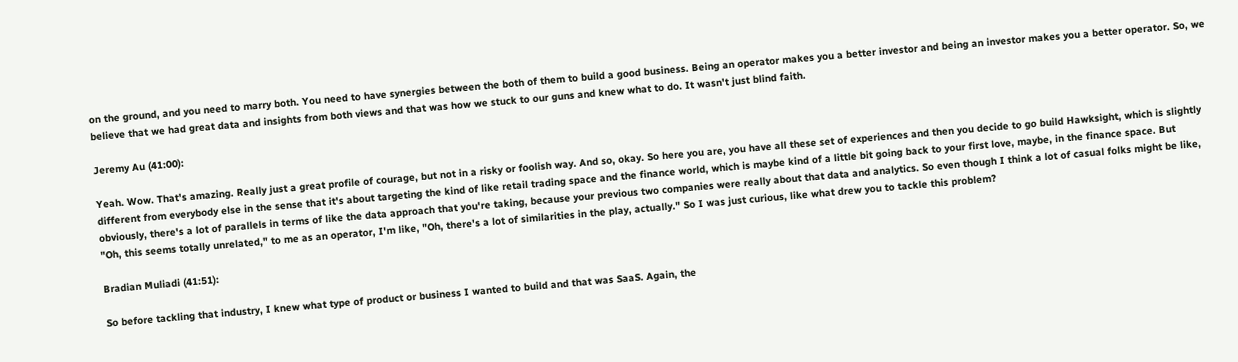on the ground, and you need to marry both. You need to have synergies between the both of them to build a good business. Being an operator makes you a better investor and being an investor makes you a better operator. So, we believe that we had great data and insights from both views and that was how we stuck to our guns and knew what to do. It wasn't just blind faith.

Jeremy Au (41:00):

Yeah. Wow. That's amazing. Really just a great profile of courage, but not in a risky or foolish way. And so, okay. So here you are, you have all these set of experiences and then you decide to go build Hawksight, which is slightly different from everybody else in the sense that it's about targeting the kind of like retail trading space and the finance world, which is maybe kind of a little bit going back to your first love, maybe, in the finance space. But obviously, there's a lot of parallels in terms of like the data approach that you're taking, because your previous two companies were really about that data and analytics. So even though I think a lot of casual folks might be like, "Oh, this seems totally unrelated," to me as an operator, I'm like, "Oh, there's a lot of similarities in the play, actually." So I was just curious, like what drew you to tackle this problem?

Bradian Muliadi (41:51):

So before tackling that industry, I knew what type of product or business I wanted to build and that was SaaS. Again, the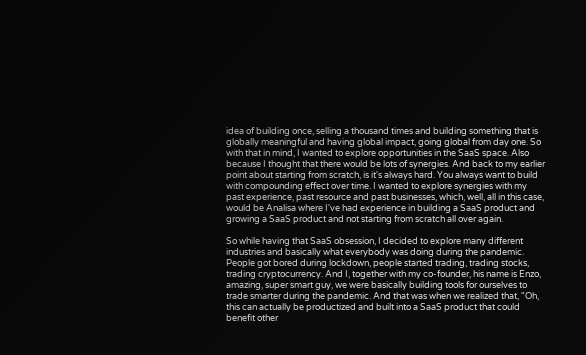idea of building once, selling a thousand times and building something that is globally meaningful and having global impact, going global from day one. So with that in mind, I wanted to explore opportunities in the SaaS space. Also because I thought that there would be lots of synergies. And back to my earlier point about starting from scratch, is it's always hard. You always want to build with compounding effect over time. I wanted to explore synergies with my past experience, past resource and past businesses, which, well, all in this case, would be Analisa where I've had experience in building a SaaS product and growing a SaaS product and not starting from scratch all over again.

So while having that SaaS obsession, I decided to explore many different industries and basically what everybody was doing during the pandemic. People got bored during lockdown, people started trading, trading stocks, trading cryptocurrency. And I, together with my co-founder, his name is Enzo, amazing, super smart guy, we were basically building tools for ourselves to trade smarter during the pandemic. And that was when we realized that, "Oh, this can actually be productized and built into a SaaS product that could benefit other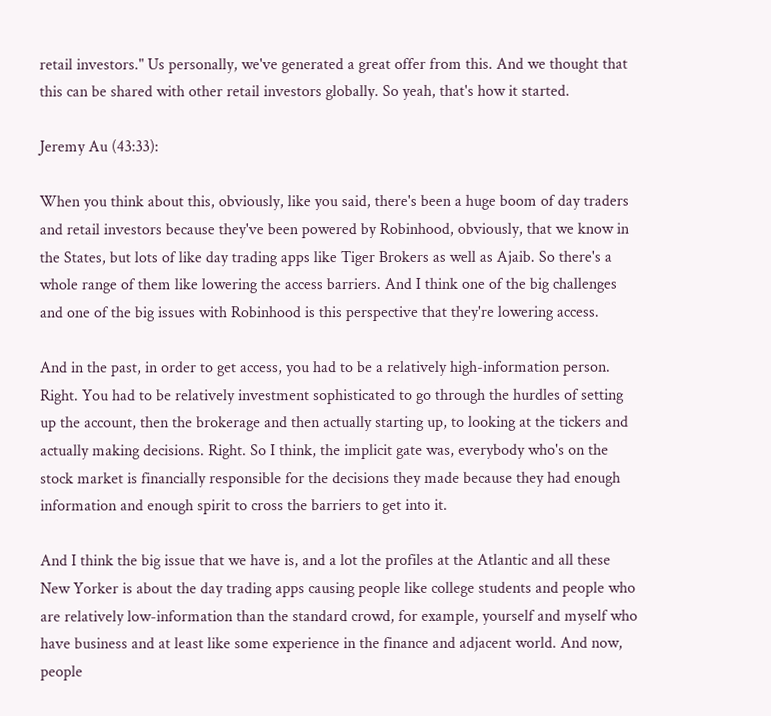retail investors." Us personally, we've generated a great offer from this. And we thought that this can be shared with other retail investors globally. So yeah, that's how it started.

Jeremy Au (43:33):

When you think about this, obviously, like you said, there's been a huge boom of day traders and retail investors because they've been powered by Robinhood, obviously, that we know in the States, but lots of like day trading apps like Tiger Brokers as well as Ajaib. So there's a whole range of them like lowering the access barriers. And I think one of the big challenges and one of the big issues with Robinhood is this perspective that they're lowering access.

And in the past, in order to get access, you had to be a relatively high-information person. Right. You had to be relatively investment sophisticated to go through the hurdles of setting up the account, then the brokerage and then actually starting up, to looking at the tickers and actually making decisions. Right. So I think, the implicit gate was, everybody who's on the stock market is financially responsible for the decisions they made because they had enough information and enough spirit to cross the barriers to get into it.

And I think the big issue that we have is, and a lot the profiles at the Atlantic and all these New Yorker is about the day trading apps causing people like college students and people who are relatively low-information than the standard crowd, for example, yourself and myself who have business and at least like some experience in the finance and adjacent world. And now, people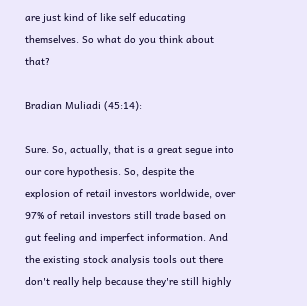are just kind of like self educating themselves. So what do you think about that?

Bradian Muliadi (45:14):

Sure. So, actually, that is a great segue into our core hypothesis. So, despite the explosion of retail investors worldwide, over 97% of retail investors still trade based on gut feeling and imperfect information. And the existing stock analysis tools out there don't really help because they're still highly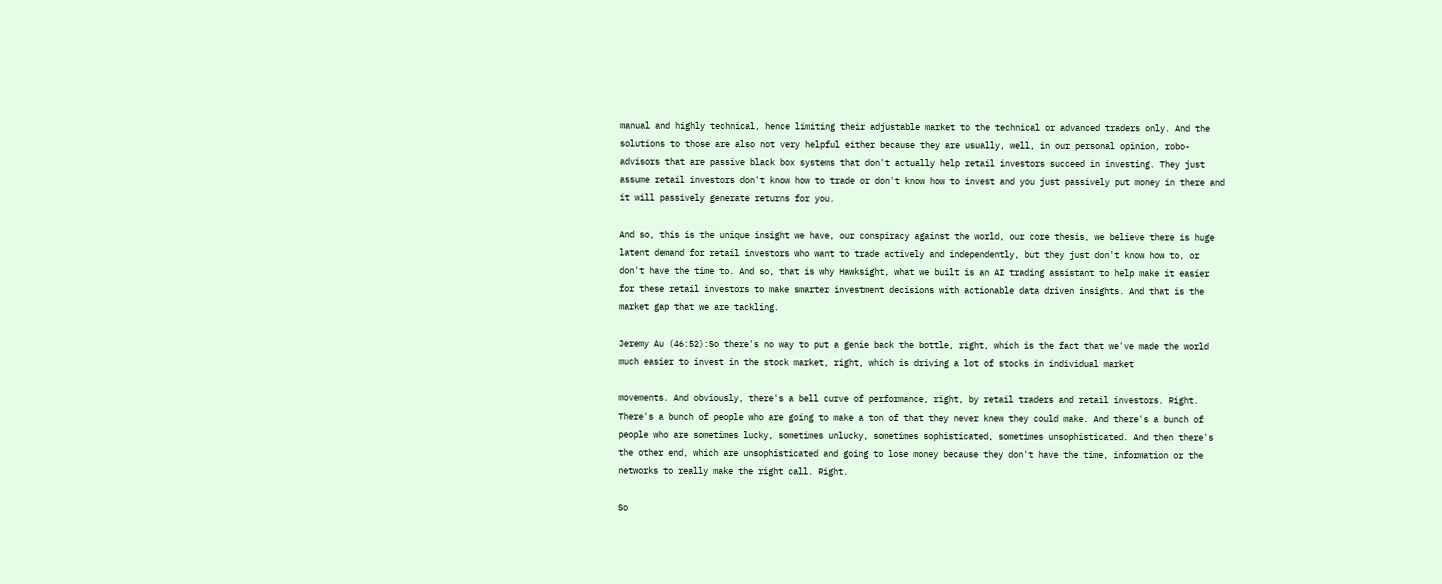manual and highly technical, hence limiting their adjustable market to the technical or advanced traders only. And the solutions to those are also not very helpful either because they are usually, well, in our personal opinion, robo-advisors that are passive black box systems that don't actually help retail investors succeed in investing. They just assume retail investors don't know how to trade or don't know how to invest and you just passively put money in there and it will passively generate returns for you.

And so, this is the unique insight we have, our conspiracy against the world, our core thesis, we believe there is huge latent demand for retail investors who want to trade actively and independently, but they just don't know how to, or don't have the time to. And so, that is why Hawksight, what we built is an AI trading assistant to help make it easier for these retail investors to make smarter investment decisions with actionable data driven insights. And that is the market gap that we are tackling.

Jeremy Au (46:52):So there's no way to put a genie back the bottle, right, which is the fact that we've made the world much easier to invest in the stock market, right, which is driving a lot of stocks in individual market

movements. And obviously, there's a bell curve of performance, right, by retail traders and retail investors. Right. There's a bunch of people who are going to make a ton of that they never knew they could make. And there's a bunch of people who are sometimes lucky, sometimes unlucky, sometimes sophisticated, sometimes unsophisticated. And then there's the other end, which are unsophisticated and going to lose money because they don't have the time, information or the networks to really make the right call. Right.

So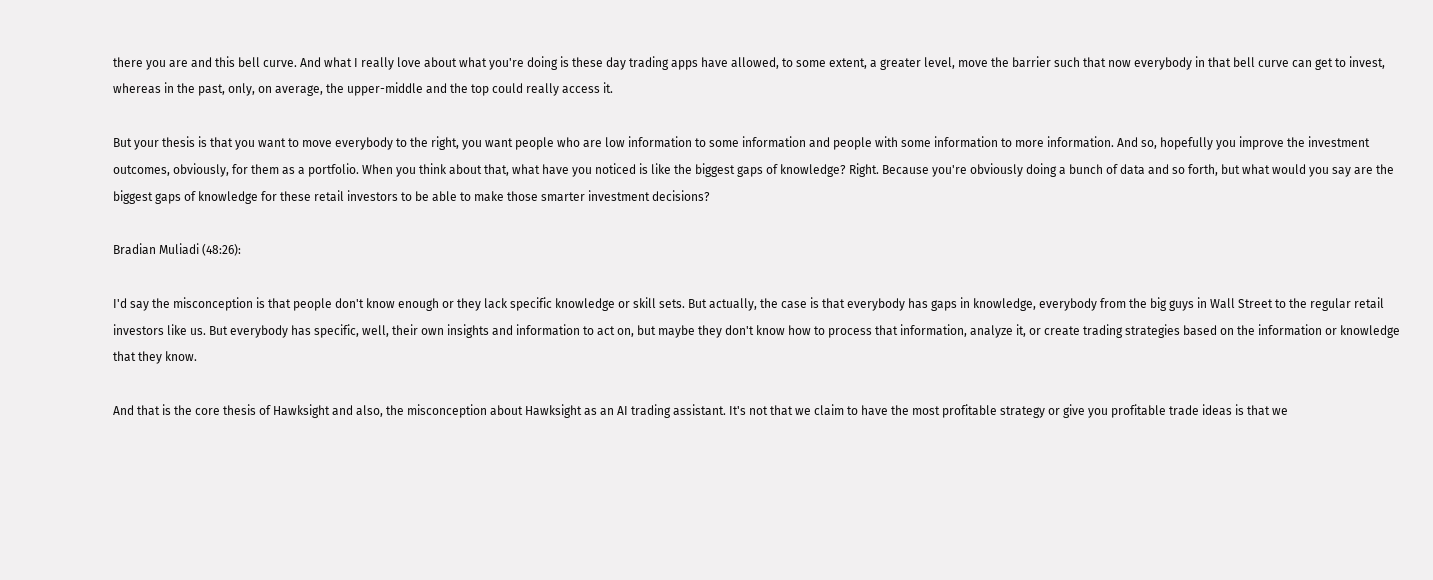there you are and this bell curve. And what I really love about what you're doing is these day trading apps have allowed, to some extent, a greater level, move the barrier such that now everybody in that bell curve can get to invest, whereas in the past, only, on average, the upper-middle and the top could really access it.

But your thesis is that you want to move everybody to the right, you want people who are low information to some information and people with some information to more information. And so, hopefully you improve the investment outcomes, obviously, for them as a portfolio. When you think about that, what have you noticed is like the biggest gaps of knowledge? Right. Because you're obviously doing a bunch of data and so forth, but what would you say are the biggest gaps of knowledge for these retail investors to be able to make those smarter investment decisions?

Bradian Muliadi (48:26):

I'd say the misconception is that people don't know enough or they lack specific knowledge or skill sets. But actually, the case is that everybody has gaps in knowledge, everybody from the big guys in Wall Street to the regular retail investors like us. But everybody has specific, well, their own insights and information to act on, but maybe they don't know how to process that information, analyze it, or create trading strategies based on the information or knowledge that they know.

And that is the core thesis of Hawksight and also, the misconception about Hawksight as an AI trading assistant. It's not that we claim to have the most profitable strategy or give you profitable trade ideas is that we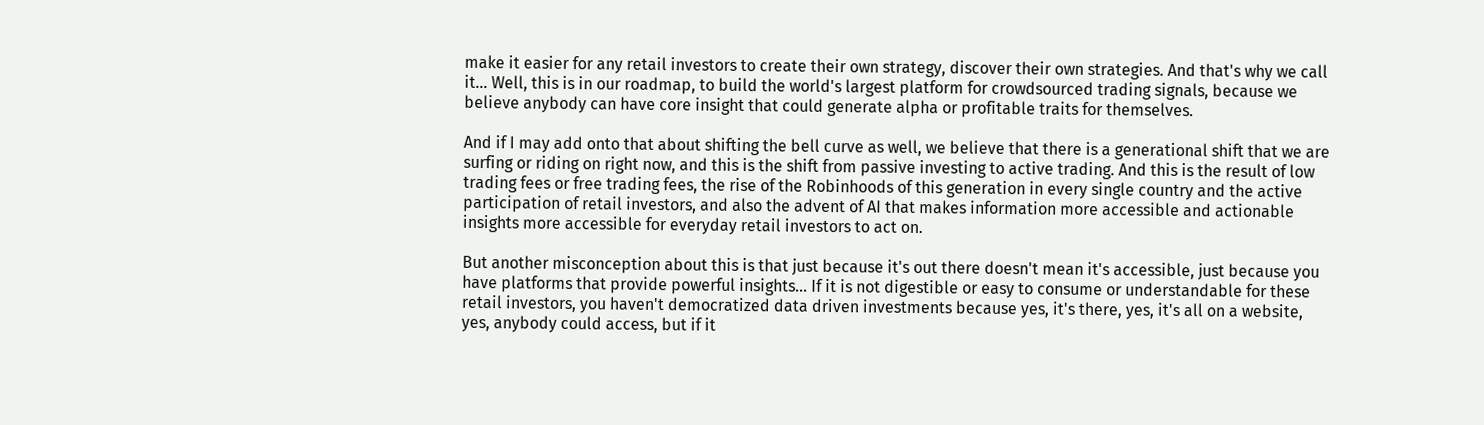make it easier for any retail investors to create their own strategy, discover their own strategies. And that's why we call it... Well, this is in our roadmap, to build the world's largest platform for crowdsourced trading signals, because we believe anybody can have core insight that could generate alpha or profitable traits for themselves.

And if I may add onto that about shifting the bell curve as well, we believe that there is a generational shift that we are surfing or riding on right now, and this is the shift from passive investing to active trading. And this is the result of low trading fees or free trading fees, the rise of the Robinhoods of this generation in every single country and the active participation of retail investors, and also the advent of AI that makes information more accessible and actionable insights more accessible for everyday retail investors to act on.

But another misconception about this is that just because it's out there doesn't mean it's accessible, just because you have platforms that provide powerful insights... If it is not digestible or easy to consume or understandable for these retail investors, you haven't democratized data driven investments because yes, it's there, yes, it's all on a website, yes, anybody could access, but if it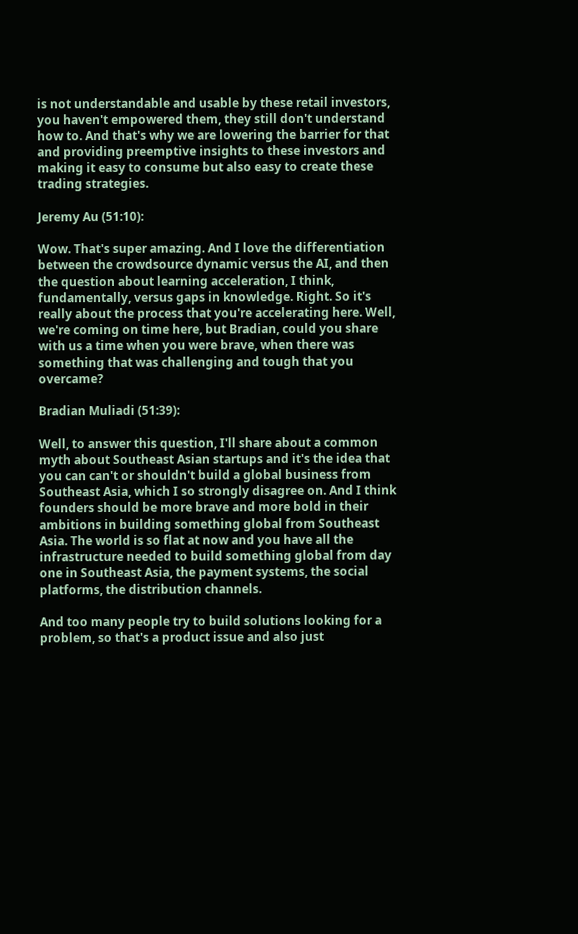is not understandable and usable by these retail investors, you haven't empowered them, they still don't understand how to. And that's why we are lowering the barrier for that and providing preemptive insights to these investors and making it easy to consume but also easy to create these trading strategies.

Jeremy Au (51:10):

Wow. That's super amazing. And I love the differentiation between the crowdsource dynamic versus the AI, and then the question about learning acceleration, I think, fundamentally, versus gaps in knowledge. Right. So it's really about the process that you're accelerating here. Well, we're coming on time here, but Bradian, could you share with us a time when you were brave, when there was something that was challenging and tough that you overcame?

Bradian Muliadi (51:39):

Well, to answer this question, I'll share about a common myth about Southeast Asian startups and it's the idea that you can can't or shouldn't build a global business from Southeast Asia, which I so strongly disagree on. And I think founders should be more brave and more bold in their ambitions in building something global from Southeast Asia. The world is so flat at now and you have all the infrastructure needed to build something global from day one in Southeast Asia, the payment systems, the social platforms, the distribution channels.

And too many people try to build solutions looking for a problem, so that's a product issue and also just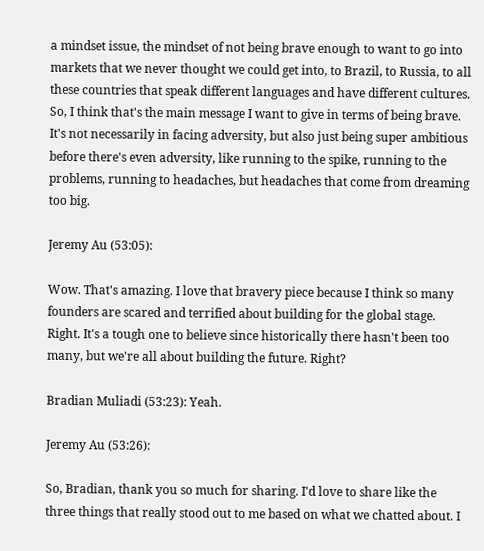a mindset issue, the mindset of not being brave enough to want to go into markets that we never thought we could get into, to Brazil, to Russia, to all these countries that speak different languages and have different cultures. So, I think that's the main message I want to give in terms of being brave. It's not necessarily in facing adversity, but also just being super ambitious before there's even adversity, like running to the spike, running to the problems, running to headaches, but headaches that come from dreaming too big.

Jeremy Au (53:05):

Wow. That's amazing. I love that bravery piece because I think so many founders are scared and terrified about building for the global stage. Right. It's a tough one to believe since historically there hasn't been too many, but we're all about building the future. Right?

Bradian Muliadi (53:23): Yeah.

Jeremy Au (53:26):

So, Bradian, thank you so much for sharing. I'd love to share like the three things that really stood out to me based on what we chatted about. I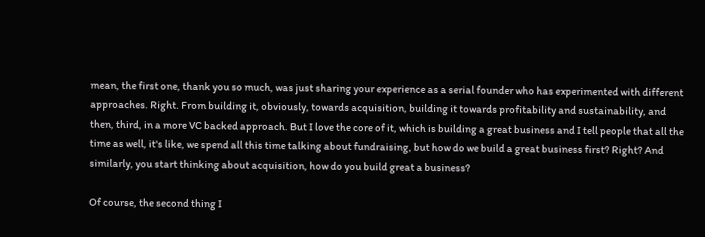mean, the first one, thank you so much, was just sharing your experience as a serial founder who has experimented with different approaches. Right. From building it, obviously, towards acquisition, building it towards profitability and sustainability, and then, third, in a more VC backed approach. But I love the core of it, which is building a great business and I tell people that all the time as well, it's like, we spend all this time talking about fundraising, but how do we build a great business first? Right? And similarly, you start thinking about acquisition, how do you build great a business?

Of course, the second thing I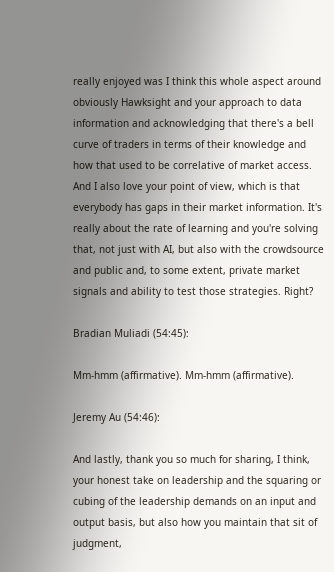really enjoyed was I think this whole aspect around obviously Hawksight and your approach to data information and acknowledging that there's a bell curve of traders in terms of their knowledge and how that used to be correlative of market access. And I also love your point of view, which is that everybody has gaps in their market information. It's really about the rate of learning and you're solving that, not just with AI, but also with the crowdsource and public and, to some extent, private market signals and ability to test those strategies. Right?

Bradian Muliadi (54:45):

Mm-hmm (affirmative). Mm-hmm (affirmative).

Jeremy Au (54:46):

And lastly, thank you so much for sharing, I think, your honest take on leadership and the squaring or cubing of the leadership demands on an input and output basis, but also how you maintain that sit of judgment,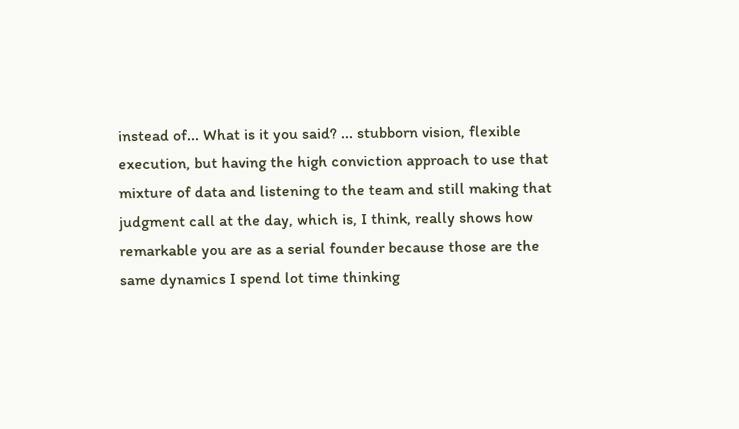instead of... What is it you said? ... stubborn vision, flexible execution, but having the high conviction approach to use that mixture of data and listening to the team and still making that judgment call at the day, which is, I think, really shows how remarkable you are as a serial founder because those are the same dynamics I spend lot time thinking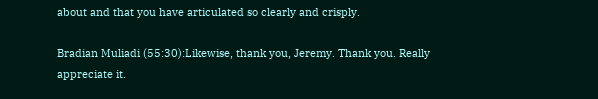about and that you have articulated so clearly and crisply.

Bradian Muliadi (55:30):Likewise, thank you, Jeremy. Thank you. Really appreciate it.